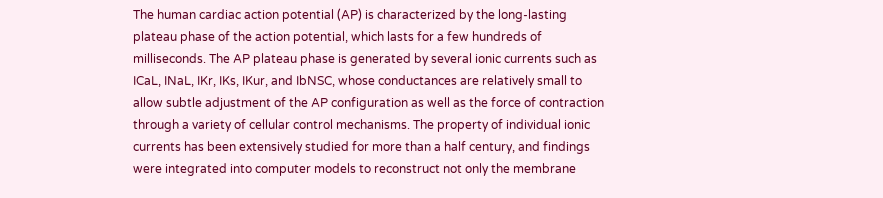The human cardiac action potential (AP) is characterized by the long-lasting plateau phase of the action potential, which lasts for a few hundreds of milliseconds. The AP plateau phase is generated by several ionic currents such as ICaL, INaL, IKr, IKs, IKur, and IbNSC, whose conductances are relatively small to allow subtle adjustment of the AP configuration as well as the force of contraction through a variety of cellular control mechanisms. The property of individual ionic currents has been extensively studied for more than a half century, and findings were integrated into computer models to reconstruct not only the membrane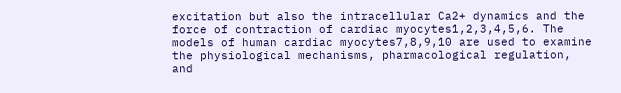excitation but also the intracellular Ca2+ dynamics and the force of contraction of cardiac myocytes1,2,3,4,5,6. The models of human cardiac myocytes7,8,9,10 are used to examine the physiological mechanisms, pharmacological regulation, and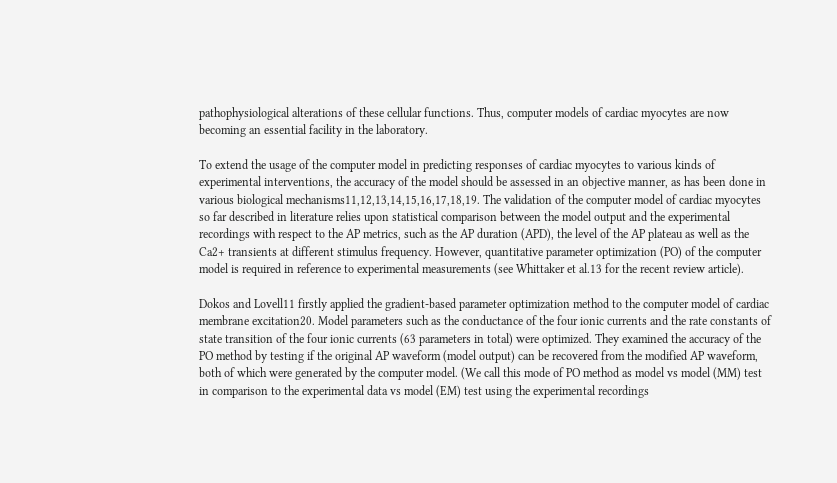pathophysiological alterations of these cellular functions. Thus, computer models of cardiac myocytes are now becoming an essential facility in the laboratory.

To extend the usage of the computer model in predicting responses of cardiac myocytes to various kinds of experimental interventions, the accuracy of the model should be assessed in an objective manner, as has been done in various biological mechanisms11,12,13,14,15,16,17,18,19. The validation of the computer model of cardiac myocytes so far described in literature relies upon statistical comparison between the model output and the experimental recordings with respect to the AP metrics, such as the AP duration (APD), the level of the AP plateau as well as the Ca2+ transients at different stimulus frequency. However, quantitative parameter optimization (PO) of the computer model is required in reference to experimental measurements (see Whittaker et al.13 for the recent review article).

Dokos and Lovell11 firstly applied the gradient-based parameter optimization method to the computer model of cardiac membrane excitation20. Model parameters such as the conductance of the four ionic currents and the rate constants of state transition of the four ionic currents (63 parameters in total) were optimized. They examined the accuracy of the PO method by testing if the original AP waveform (model output) can be recovered from the modified AP waveform, both of which were generated by the computer model. (We call this mode of PO method as model vs model (MM) test in comparison to the experimental data vs model (EM) test using the experimental recordings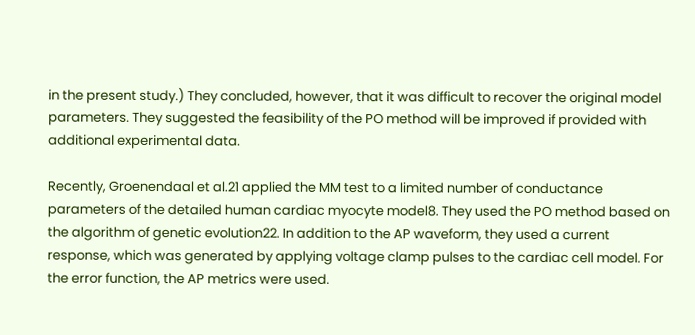in the present study.) They concluded, however, that it was difficult to recover the original model parameters. They suggested the feasibility of the PO method will be improved if provided with additional experimental data.

Recently, Groenendaal et al.21 applied the MM test to a limited number of conductance parameters of the detailed human cardiac myocyte model8. They used the PO method based on the algorithm of genetic evolution22. In addition to the AP waveform, they used a current response, which was generated by applying voltage clamp pulses to the cardiac cell model. For the error function, the AP metrics were used.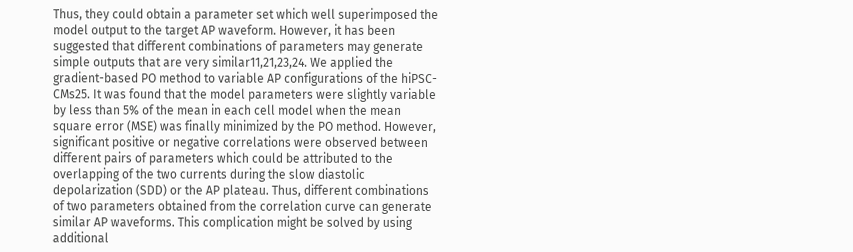Thus, they could obtain a parameter set which well superimposed the model output to the target AP waveform. However, it has been suggested that different combinations of parameters may generate simple outputs that are very similar11,21,23,24. We applied the gradient-based PO method to variable AP configurations of the hiPSC-CMs25. It was found that the model parameters were slightly variable by less than 5% of the mean in each cell model when the mean square error (MSE) was finally minimized by the PO method. However, significant positive or negative correlations were observed between different pairs of parameters which could be attributed to the overlapping of the two currents during the slow diastolic depolarization (SDD) or the AP plateau. Thus, different combinations of two parameters obtained from the correlation curve can generate similar AP waveforms. This complication might be solved by using additional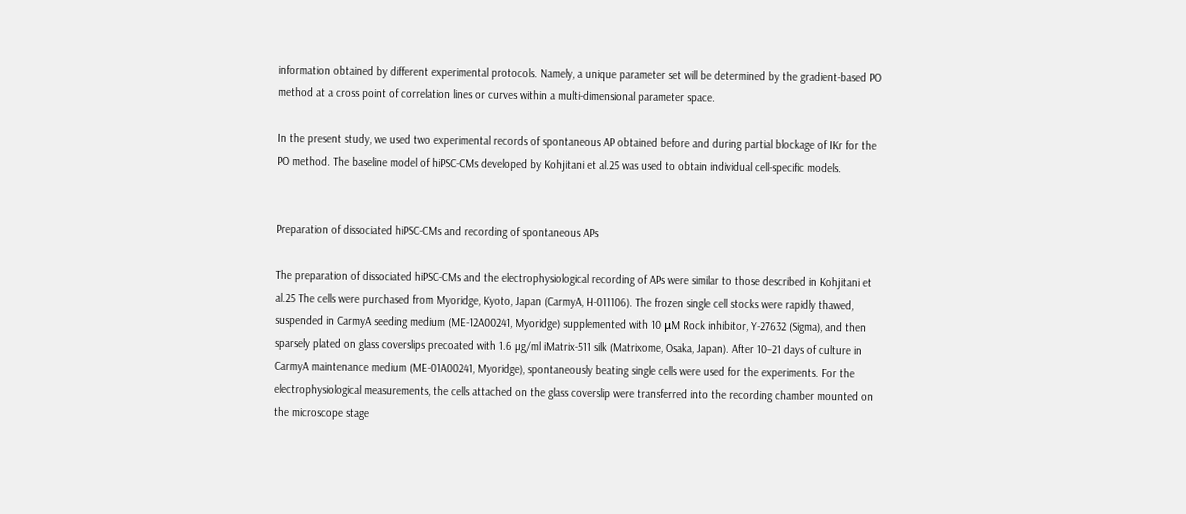information obtained by different experimental protocols. Namely, a unique parameter set will be determined by the gradient-based PO method at a cross point of correlation lines or curves within a multi-dimensional parameter space.

In the present study, we used two experimental records of spontaneous AP obtained before and during partial blockage of IKr for the PO method. The baseline model of hiPSC-CMs developed by Kohjitani et al.25 was used to obtain individual cell-specific models.


Preparation of dissociated hiPSC-CMs and recording of spontaneous APs

The preparation of dissociated hiPSC-CMs and the electrophysiological recording of APs were similar to those described in Kohjitani et al.25 The cells were purchased from Myoridge, Kyoto, Japan (CarmyA, H-011106). The frozen single cell stocks were rapidly thawed, suspended in CarmyA seeding medium (ME-12A00241, Myoridge) supplemented with 10 μM Rock inhibitor, Y-27632 (Sigma), and then sparsely plated on glass coverslips precoated with 1.6 µg/ml iMatrix-511 silk (Matrixome, Osaka, Japan). After 10–21 days of culture in CarmyA maintenance medium (ME-01A00241, Myoridge), spontaneously beating single cells were used for the experiments. For the electrophysiological measurements, the cells attached on the glass coverslip were transferred into the recording chamber mounted on the microscope stage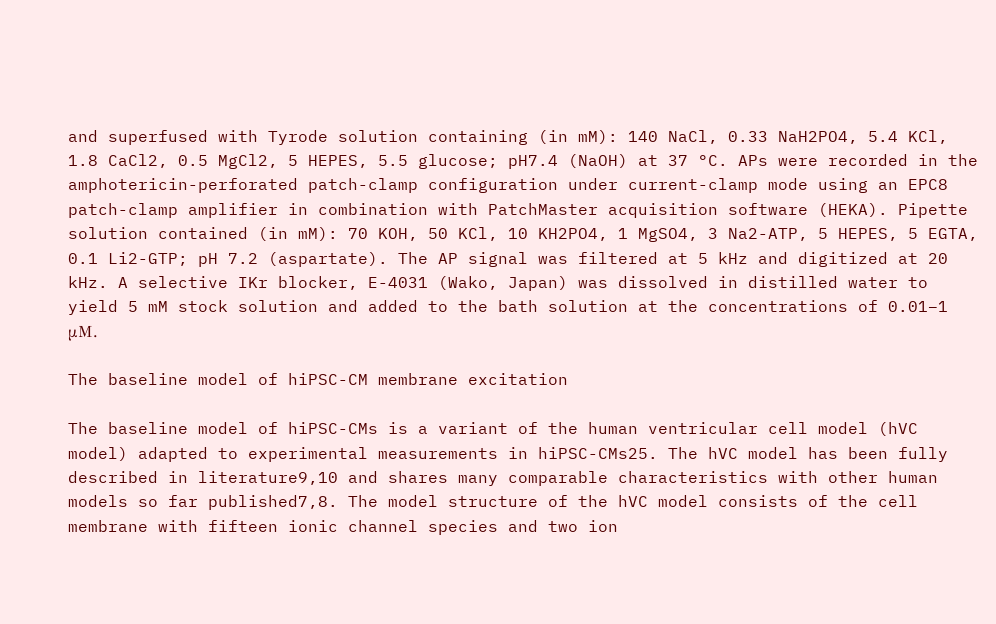and superfused with Tyrode solution containing (in mM): 140 NaCl, 0.33 NaH2PO4, 5.4 KCl, 1.8 CaCl2, 0.5 MgCl2, 5 HEPES, 5.5 glucose; pH7.4 (NaOH) at 37 °C. APs were recorded in the amphotericin-perforated patch-clamp configuration under current-clamp mode using an EPC8 patch-clamp amplifier in combination with PatchMaster acquisition software (HEKA). Pipette solution contained (in mM): 70 KOH, 50 KCl, 10 KH2PO4, 1 MgSO4, 3 Na2-ATP, 5 HEPES, 5 EGTA, 0.1 Li2-GTP; pH 7.2 (aspartate). The AP signal was filtered at 5 kHz and digitized at 20 kHz. A selective IKr blocker, E-4031 (Wako, Japan) was dissolved in distilled water to yield 5 mM stock solution and added to the bath solution at the concentrations of 0.01–1 μM.

The baseline model of hiPSC-CM membrane excitation

The baseline model of hiPSC-CMs is a variant of the human ventricular cell model (hVC model) adapted to experimental measurements in hiPSC-CMs25. The hVC model has been fully described in literature9,10 and shares many comparable characteristics with other human models so far published7,8. The model structure of the hVC model consists of the cell membrane with fifteen ionic channel species and two ion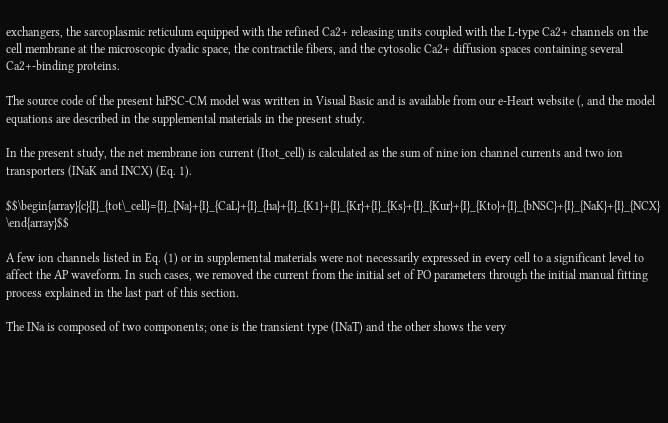exchangers, the sarcoplasmic reticulum equipped with the refined Ca2+ releasing units coupled with the L-type Ca2+ channels on the cell membrane at the microscopic dyadic space, the contractile fibers, and the cytosolic Ca2+ diffusion spaces containing several Ca2+-binding proteins.

The source code of the present hiPSC-CM model was written in Visual Basic and is available from our e-Heart website (, and the model equations are described in the supplemental materials in the present study.

In the present study, the net membrane ion current (Itot_cell) is calculated as the sum of nine ion channel currents and two ion transporters (INaK and INCX) (Eq. 1).

$$\begin{array}{c}{I}_{tot\_cell}={I}_{Na}+{I}_{CaL}+{I}_{ha}+{I}_{K1}+{I}_{Kr}+{I}_{Ks}+{I}_{Kur}+{I}_{Kto}+{I}_{bNSC}+{I}_{NaK}+{I}_{NCX} \end{array}$$

A few ion channels listed in Eq. (1) or in supplemental materials were not necessarily expressed in every cell to a significant level to affect the AP waveform. In such cases, we removed the current from the initial set of PO parameters through the initial manual fitting process explained in the last part of this section.

The INa is composed of two components; one is the transient type (INaT) and the other shows the very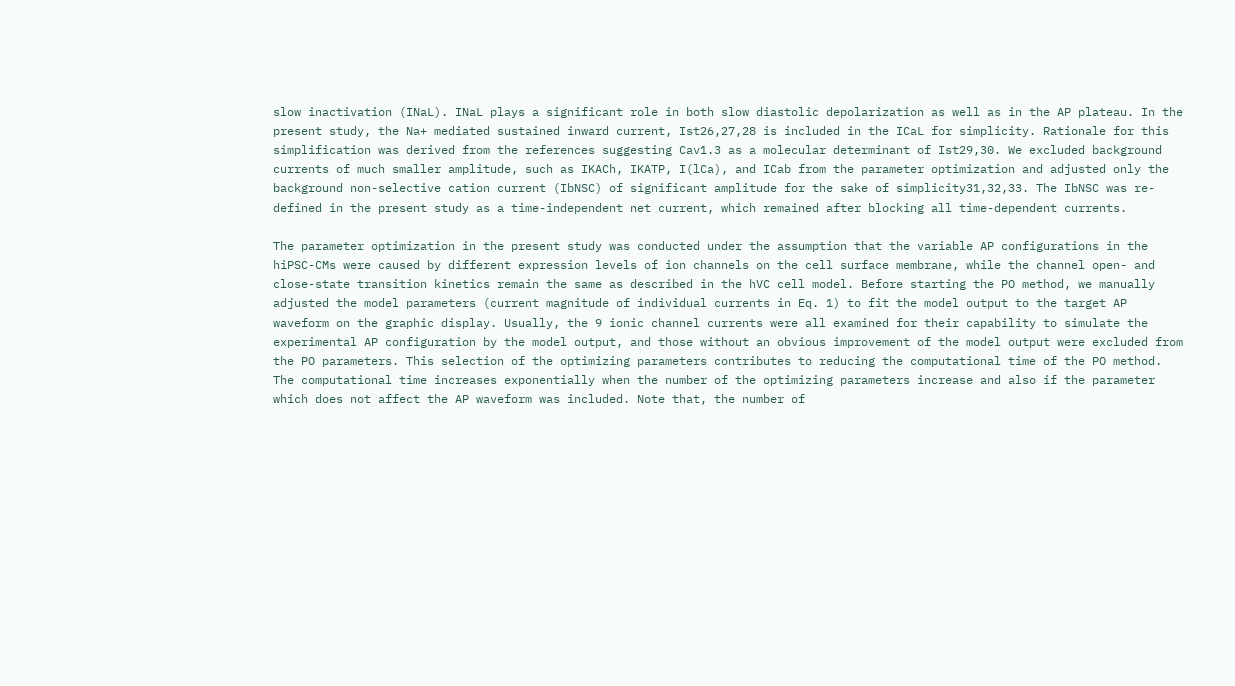slow inactivation (INaL). INaL plays a significant role in both slow diastolic depolarization as well as in the AP plateau. In the present study, the Na+ mediated sustained inward current, Ist26,27,28 is included in the ICaL for simplicity. Rationale for this simplification was derived from the references suggesting Cav1.3 as a molecular determinant of Ist29,30. We excluded background currents of much smaller amplitude, such as IKACh, IKATP, I(lCa), and ICab from the parameter optimization and adjusted only the background non-selective cation current (IbNSC) of significant amplitude for the sake of simplicity31,32,33. The IbNSC was re-defined in the present study as a time-independent net current, which remained after blocking all time-dependent currents.

The parameter optimization in the present study was conducted under the assumption that the variable AP configurations in the hiPSC-CMs were caused by different expression levels of ion channels on the cell surface membrane, while the channel open- and close-state transition kinetics remain the same as described in the hVC cell model. Before starting the PO method, we manually adjusted the model parameters (current magnitude of individual currents in Eq. 1) to fit the model output to the target AP waveform on the graphic display. Usually, the 9 ionic channel currents were all examined for their capability to simulate the experimental AP configuration by the model output, and those without an obvious improvement of the model output were excluded from the PO parameters. This selection of the optimizing parameters contributes to reducing the computational time of the PO method. The computational time increases exponentially when the number of the optimizing parameters increase and also if the parameter which does not affect the AP waveform was included. Note that, the number of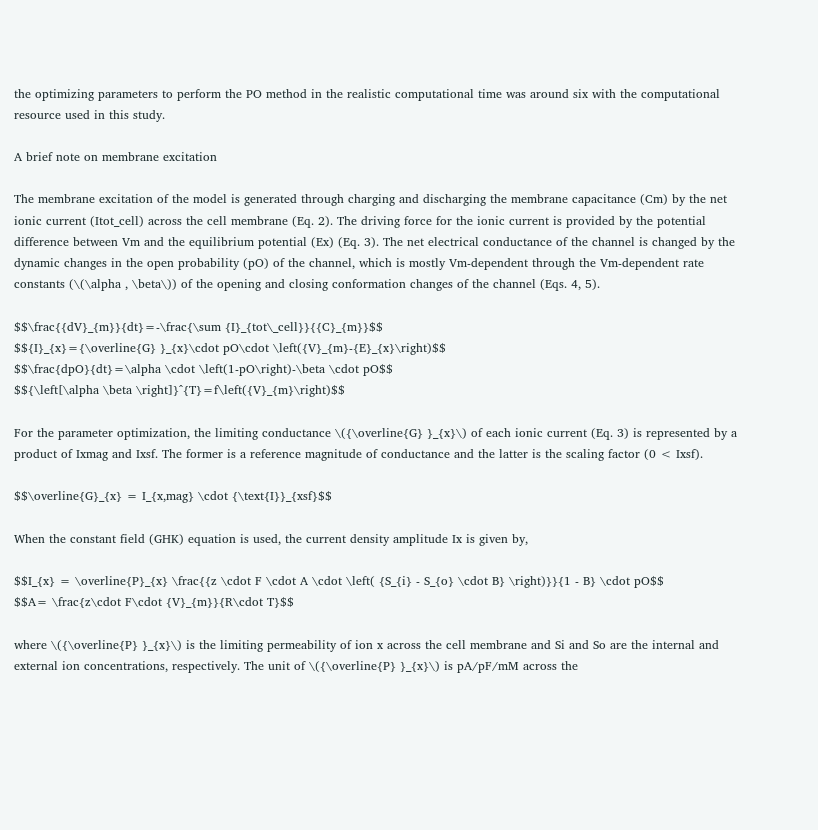the optimizing parameters to perform the PO method in the realistic computational time was around six with the computational resource used in this study.

A brief note on membrane excitation

The membrane excitation of the model is generated through charging and discharging the membrane capacitance (Cm) by the net ionic current (Itot_cell) across the cell membrane (Eq. 2). The driving force for the ionic current is provided by the potential difference between Vm and the equilibrium potential (Ex) (Eq. 3). The net electrical conductance of the channel is changed by the dynamic changes in the open probability (pO) of the channel, which is mostly Vm-dependent through the Vm-dependent rate constants (\(\alpha , \beta\)) of the opening and closing conformation changes of the channel (Eqs. 4, 5).

$$\frac{{dV}_{m}}{dt}=-\frac{\sum {I}_{tot\_cell}}{{C}_{m}}$$
$${I}_{x}={\overline{G} }_{x}\cdot pO\cdot \left({V}_{m}-{E}_{x}\right)$$
$$\frac{dpO}{dt}=\alpha \cdot \left(1-pO\right)-\beta \cdot pO$$
$${\left[\alpha \beta \right]}^{T}=f\left({V}_{m}\right)$$

For the parameter optimization, the limiting conductance \({\overline{G} }_{x}\) of each ionic current (Eq. 3) is represented by a product of Ixmag and Ixsf. The former is a reference magnitude of conductance and the latter is the scaling factor (0 < Ixsf).

$$\overline{G}_{x} = I_{x,mag} \cdot {\text{I}}_{xsf}$$

When the constant field (GHK) equation is used, the current density amplitude Ix is given by,

$$I_{x} = \overline{P}_{x} \frac{{z \cdot F \cdot A \cdot \left( {S_{i} - S_{o} \cdot B} \right)}}{1 - B} \cdot pO$$
$$A= \frac{z\cdot F\cdot {V}_{m}}{R\cdot T}$$

where \({\overline{P} }_{x}\) is the limiting permeability of ion x across the cell membrane and Si and So are the internal and external ion concentrations, respectively. The unit of \({\overline{P} }_{x}\) is pA/pF/mM across the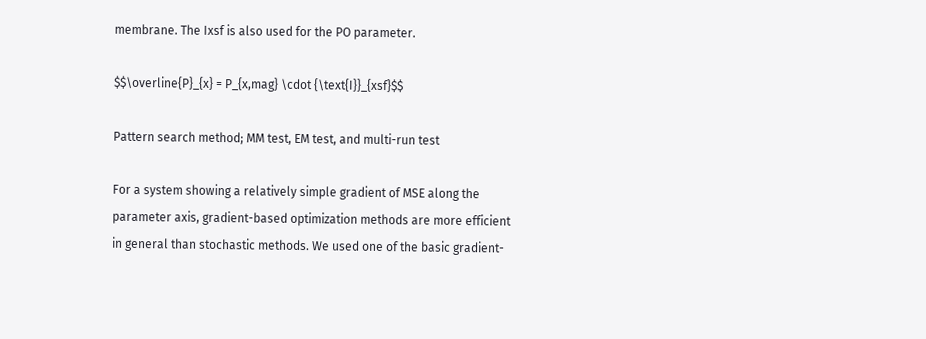membrane. The Ixsf is also used for the PO parameter.

$$\overline{P}_{x} = P_{x,mag} \cdot {\text{I}}_{xsf}$$

Pattern search method; MM test, EM test, and multi-run test

For a system showing a relatively simple gradient of MSE along the parameter axis, gradient-based optimization methods are more efficient in general than stochastic methods. We used one of the basic gradient-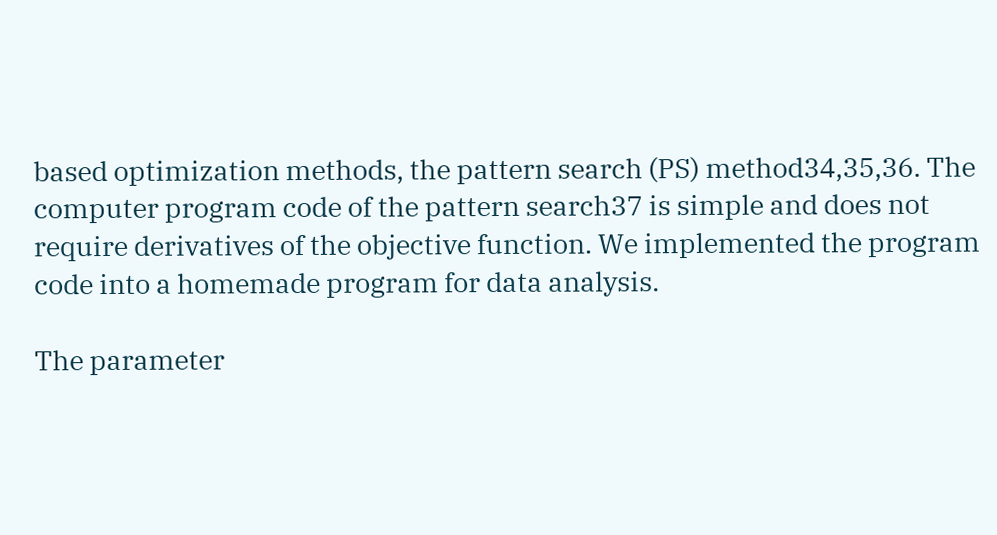based optimization methods, the pattern search (PS) method34,35,36. The computer program code of the pattern search37 is simple and does not require derivatives of the objective function. We implemented the program code into a homemade program for data analysis.

The parameter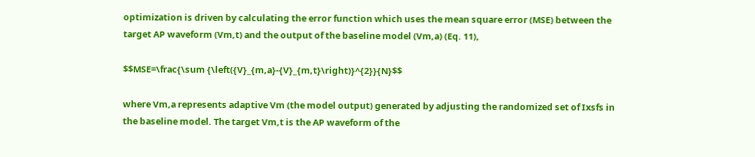optimization is driven by calculating the error function which uses the mean square error (MSE) between the target AP waveform (Vm,t) and the output of the baseline model (Vm,a) (Eq. 11),

$$MSE=\frac{\sum {\left({V}_{m,a}-{V}_{m,t}\right)}^{2}}{N}$$

where Vm,a represents adaptive Vm (the model output) generated by adjusting the randomized set of Ixsfs in the baseline model. The target Vm,t is the AP waveform of the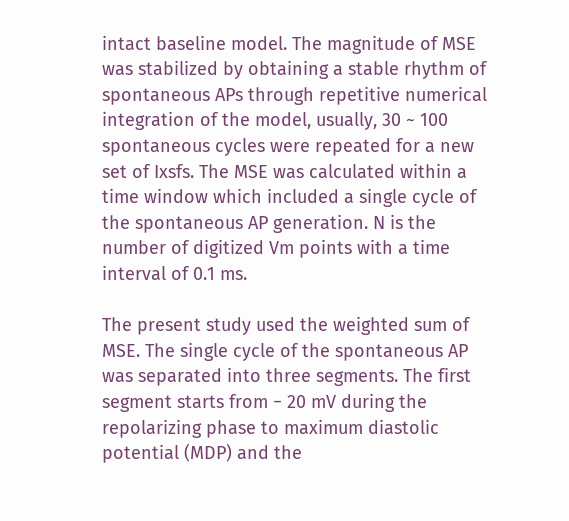intact baseline model. The magnitude of MSE was stabilized by obtaining a stable rhythm of spontaneous APs through repetitive numerical integration of the model, usually, 30 ~ 100 spontaneous cycles were repeated for a new set of Ixsfs. The MSE was calculated within a time window which included a single cycle of the spontaneous AP generation. N is the number of digitized Vm points with a time interval of 0.1 ms.

The present study used the weighted sum of MSE. The single cycle of the spontaneous AP was separated into three segments. The first segment starts from − 20 mV during the repolarizing phase to maximum diastolic potential (MDP) and the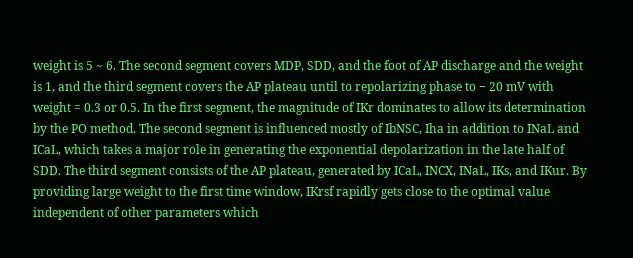weight is 5 ~ 6. The second segment covers MDP, SDD, and the foot of AP discharge and the weight is 1, and the third segment covers the AP plateau until to repolarizing phase to − 20 mV with weight = 0.3 or 0.5. In the first segment, the magnitude of IKr dominates to allow its determination by the PO method. The second segment is influenced mostly of IbNSC, Iha in addition to INaL and ICaL, which takes a major role in generating the exponential depolarization in the late half of SDD. The third segment consists of the AP plateau, generated by ICaL, INCX, INaL, IKs, and IKur. By providing large weight to the first time window, IKrsf rapidly gets close to the optimal value independent of other parameters which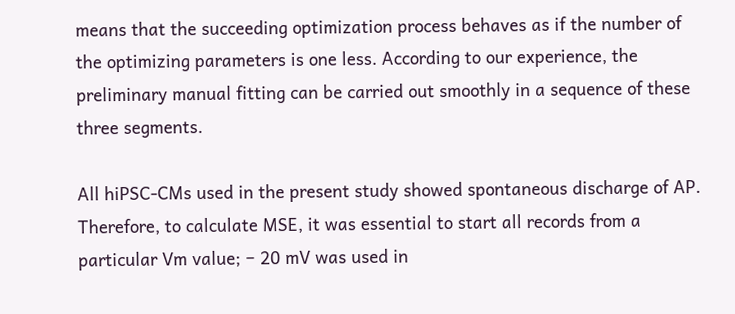means that the succeeding optimization process behaves as if the number of the optimizing parameters is one less. According to our experience, the preliminary manual fitting can be carried out smoothly in a sequence of these three segments.

All hiPSC-CMs used in the present study showed spontaneous discharge of AP. Therefore, to calculate MSE, it was essential to start all records from a particular Vm value; − 20 mV was used in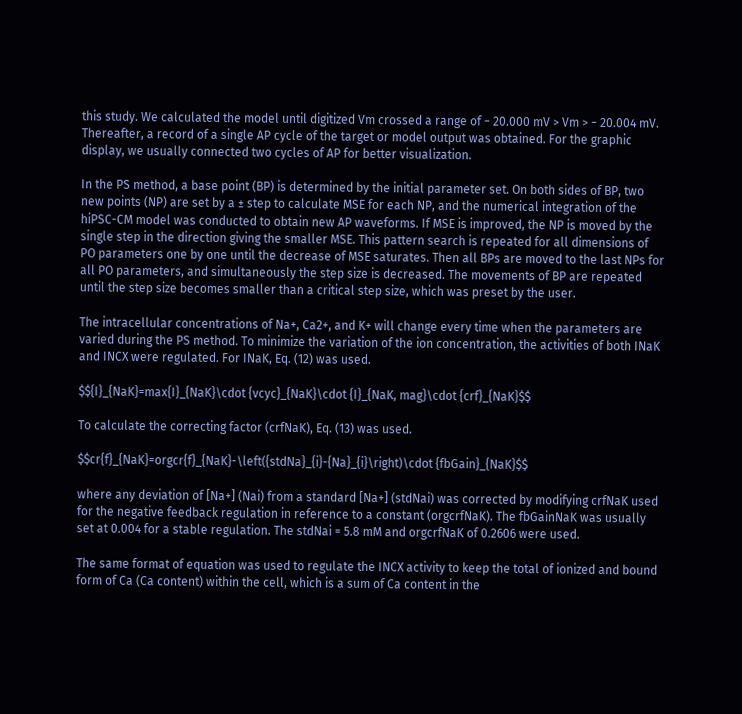this study. We calculated the model until digitized Vm crossed a range of − 20.000 mV > Vm > − 20.004 mV. Thereafter, a record of a single AP cycle of the target or model output was obtained. For the graphic display, we usually connected two cycles of AP for better visualization.

In the PS method, a base point (BP) is determined by the initial parameter set. On both sides of BP, two new points (NP) are set by a ± step to calculate MSE for each NP, and the numerical integration of the hiPSC-CM model was conducted to obtain new AP waveforms. If MSE is improved, the NP is moved by the single step in the direction giving the smaller MSE. This pattern search is repeated for all dimensions of PO parameters one by one until the decrease of MSE saturates. Then all BPs are moved to the last NPs for all PO parameters, and simultaneously the step size is decreased. The movements of BP are repeated until the step size becomes smaller than a critical step size, which was preset by the user.

The intracellular concentrations of Na+, Ca2+, and K+ will change every time when the parameters are varied during the PS method. To minimize the variation of the ion concentration, the activities of both INaK and INCX were regulated. For INaK, Eq. (12) was used.

$${I}_{NaK}=max{I}_{NaK}\cdot {vcyc}_{NaK}\cdot {I}_{NaK, mag}\cdot {crf}_{NaK}$$

To calculate the correcting factor (crfNaK), Eq. (13) was used.

$$cr{f}_{NaK}=orgcr{f}_{NaK}-\left({stdNa}_{i}-{Na}_{i}\right)\cdot {fbGain}_{NaK}$$

where any deviation of [Na+] (Nai) from a standard [Na+] (stdNai) was corrected by modifying crfNaK used for the negative feedback regulation in reference to a constant (orgcrfNaK). The fbGainNaK was usually set at 0.004 for a stable regulation. The stdNai = 5.8 mM and orgcrfNaK of 0.2606 were used.

The same format of equation was used to regulate the INCX activity to keep the total of ionized and bound form of Ca (Ca content) within the cell, which is a sum of Ca content in the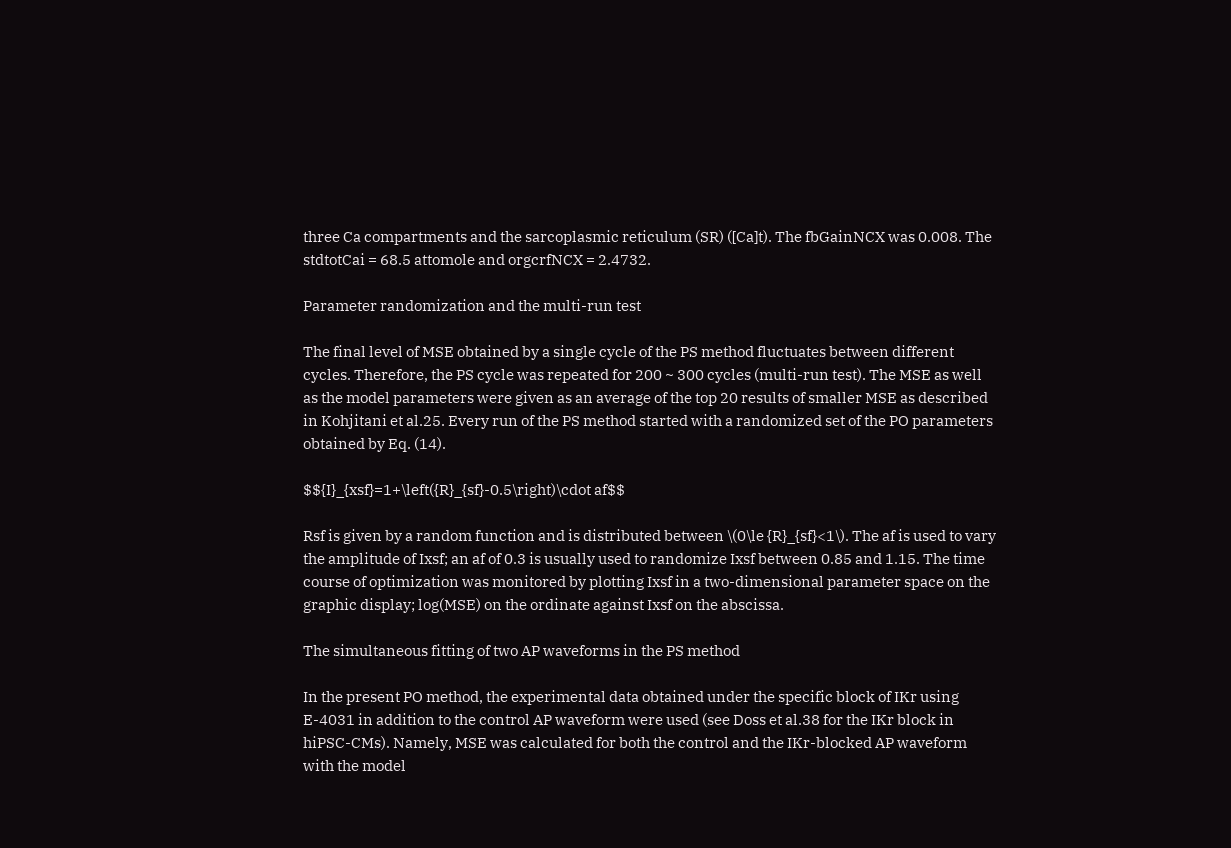three Ca compartments and the sarcoplasmic reticulum (SR) ([Ca]t). The fbGainNCX was 0.008. The stdtotCai = 68.5 attomole and orgcrfNCX = 2.4732.

Parameter randomization and the multi-run test

The final level of MSE obtained by a single cycle of the PS method fluctuates between different cycles. Therefore, the PS cycle was repeated for 200 ~ 300 cycles (multi-run test). The MSE as well as the model parameters were given as an average of the top 20 results of smaller MSE as described in Kohjitani et al.25. Every run of the PS method started with a randomized set of the PO parameters obtained by Eq. (14).

$${I}_{xsf}=1+\left({R}_{sf}-0.5\right)\cdot af$$

Rsf is given by a random function and is distributed between \(0\le {R}_{sf}<1\). The af is used to vary the amplitude of Ixsf; an af of 0.3 is usually used to randomize Ixsf between 0.85 and 1.15. The time course of optimization was monitored by plotting Ixsf in a two-dimensional parameter space on the graphic display; log(MSE) on the ordinate against Ixsf on the abscissa.

The simultaneous fitting of two AP waveforms in the PS method

In the present PO method, the experimental data obtained under the specific block of IKr using E-4031 in addition to the control AP waveform were used (see Doss et al.38 for the IKr block in hiPSC-CMs). Namely, MSE was calculated for both the control and the IKr-blocked AP waveform with the model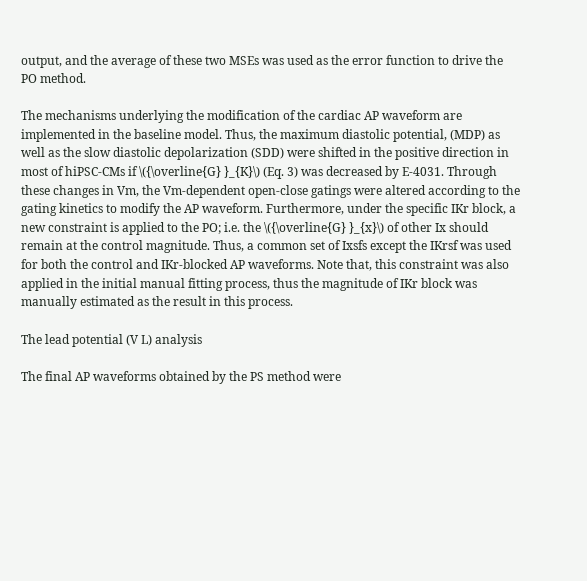output, and the average of these two MSEs was used as the error function to drive the PO method.

The mechanisms underlying the modification of the cardiac AP waveform are implemented in the baseline model. Thus, the maximum diastolic potential, (MDP) as well as the slow diastolic depolarization (SDD) were shifted in the positive direction in most of hiPSC-CMs if \({\overline{G} }_{K}\) (Eq. 3) was decreased by E-4031. Through these changes in Vm, the Vm-dependent open-close gatings were altered according to the gating kinetics to modify the AP waveform. Furthermore, under the specific IKr block, a new constraint is applied to the PO; i.e. the \({\overline{G} }_{x}\) of other Ix should remain at the control magnitude. Thus, a common set of Ixsfs except the IKrsf was used for both the control and IKr-blocked AP waveforms. Note that, this constraint was also applied in the initial manual fitting process, thus the magnitude of IKr block was manually estimated as the result in this process.

The lead potential (V L) analysis

The final AP waveforms obtained by the PS method were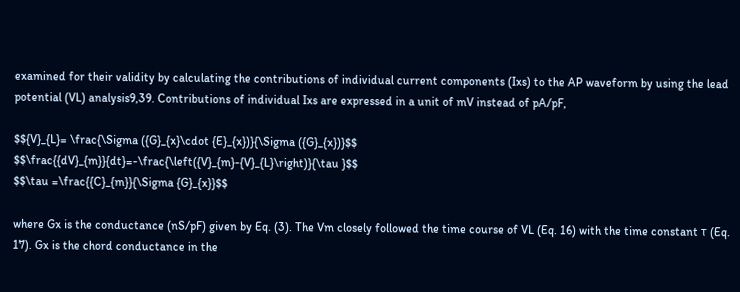examined for their validity by calculating the contributions of individual current components (Ixs) to the AP waveform by using the lead potential (VL) analysis9,39. Contributions of individual Ixs are expressed in a unit of mV instead of pA/pF,

$${V}_{L}= \frac{\Sigma ({G}_{x}\cdot {E}_{x})}{\Sigma ({G}_{x})}$$
$$\frac{{dV}_{m}}{dt}=-\frac{\left({V}_{m}-{V}_{L}\right)}{\tau }$$
$$\tau =\frac{{C}_{m}}{\Sigma {G}_{x}}$$

where Gx is the conductance (nS/pF) given by Eq. (3). The Vm closely followed the time course of VL (Eq. 16) with the time constant τ (Eq. 17). Gx is the chord conductance in the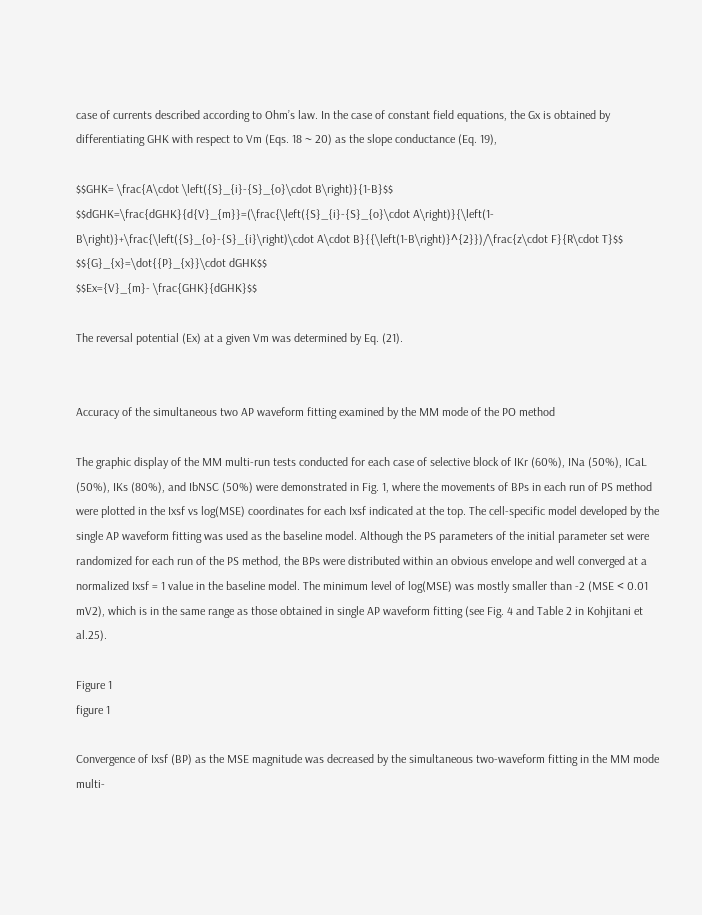case of currents described according to Ohm’s law. In the case of constant field equations, the Gx is obtained by differentiating GHK with respect to Vm (Eqs. 18 ~ 20) as the slope conductance (Eq. 19),

$$GHK= \frac{A\cdot \left({S}_{i}-{S}_{o}\cdot B\right)}{1-B}$$
$$dGHK=\frac{dGHK}{d{V}_{m}}=(\frac{\left({S}_{i}-{S}_{o}\cdot A\right)}{\left(1-B\right)}+\frac{\left({S}_{o}-{S}_{i}\right)\cdot A\cdot B}{{\left(1-B\right)}^{2}})/\frac{z\cdot F}{R\cdot T}$$
$${G}_{x}=\dot{{P}_{x}}\cdot dGHK$$
$$Ex={V}_{m}- \frac{GHK}{dGHK}$$

The reversal potential (Ex) at a given Vm was determined by Eq. (21).


Accuracy of the simultaneous two AP waveform fitting examined by the MM mode of the PO method

The graphic display of the MM multi-run tests conducted for each case of selective block of IKr (60%), INa (50%), ICaL (50%), IKs (80%), and IbNSC (50%) were demonstrated in Fig. 1, where the movements of BPs in each run of PS method were plotted in the Ixsf vs log(MSE) coordinates for each Ixsf indicated at the top. The cell-specific model developed by the single AP waveform fitting was used as the baseline model. Although the PS parameters of the initial parameter set were randomized for each run of the PS method, the BPs were distributed within an obvious envelope and well converged at a normalized Ixsf = 1 value in the baseline model. The minimum level of log(MSE) was mostly smaller than -2 (MSE < 0.01 mV2), which is in the same range as those obtained in single AP waveform fitting (see Fig. 4 and Table 2 in Kohjitani et al.25).

Figure 1
figure 1

Convergence of Ixsf (BP) as the MSE magnitude was decreased by the simultaneous two-waveform fitting in the MM mode multi-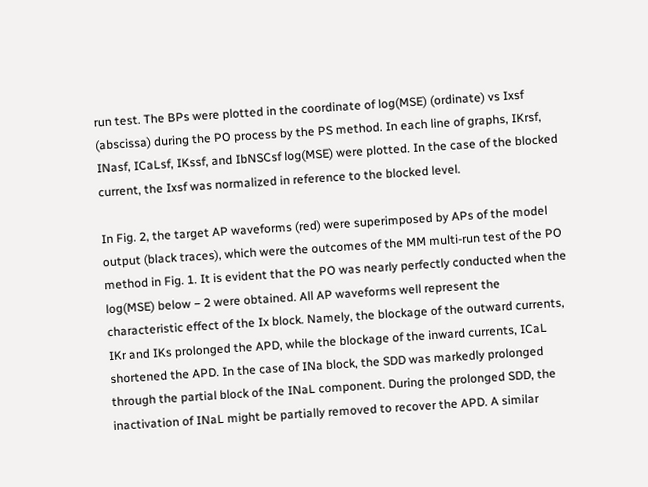run test. The BPs were plotted in the coordinate of log(MSE) (ordinate) vs Ixsf (abscissa) during the PO process by the PS method. In each line of graphs, IKrsf, INasf, ICaLsf, IKssf, and IbNSCsf log(MSE) were plotted. In the case of the blocked current, the Ixsf was normalized in reference to the blocked level.

In Fig. 2, the target AP waveforms (red) were superimposed by APs of the model output (black traces), which were the outcomes of the MM multi-run test of the PO method in Fig. 1. It is evident that the PO was nearly perfectly conducted when the log(MSE) below − 2 were obtained. All AP waveforms well represent the characteristic effect of the Ix block. Namely, the blockage of the outward currents, IKr and IKs prolonged the APD, while the blockage of the inward currents, ICaL shortened the APD. In the case of INa block, the SDD was markedly prolonged through the partial block of the INaL component. During the prolonged SDD, the inactivation of INaL might be partially removed to recover the APD. A similar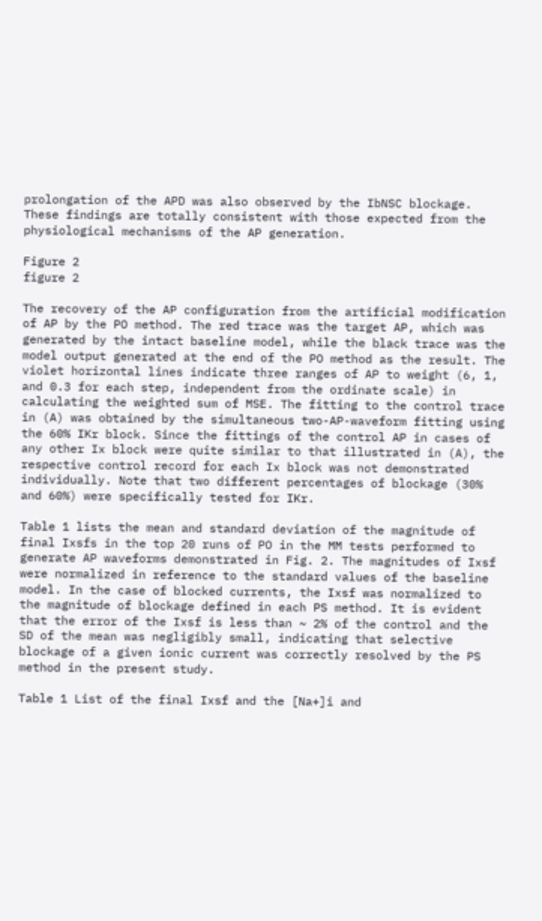prolongation of the APD was also observed by the IbNSC blockage. These findings are totally consistent with those expected from the physiological mechanisms of the AP generation.

Figure 2
figure 2

The recovery of the AP configuration from the artificial modification of AP by the PO method. The red trace was the target AP, which was generated by the intact baseline model, while the black trace was the model output generated at the end of the PO method as the result. The violet horizontal lines indicate three ranges of AP to weight (6, 1, and 0.3 for each step, independent from the ordinate scale) in calculating the weighted sum of MSE. The fitting to the control trace in (A) was obtained by the simultaneous two-AP-waveform fitting using the 60% IKr block. Since the fittings of the control AP in cases of any other Ix block were quite similar to that illustrated in (A), the respective control record for each Ix block was not demonstrated individually. Note that two different percentages of blockage (30% and 60%) were specifically tested for IKr.

Table 1 lists the mean and standard deviation of the magnitude of final Ixsfs in the top 20 runs of PO in the MM tests performed to generate AP waveforms demonstrated in Fig. 2. The magnitudes of Ixsf were normalized in reference to the standard values of the baseline model. In the case of blocked currents, the Ixsf was normalized to the magnitude of blockage defined in each PS method. It is evident that the error of the Ixsf is less than ~ 2% of the control and the SD of the mean was negligibly small, indicating that selective blockage of a given ionic current was correctly resolved by the PS method in the present study.

Table 1 List of the final Ixsf and the [Na+]i and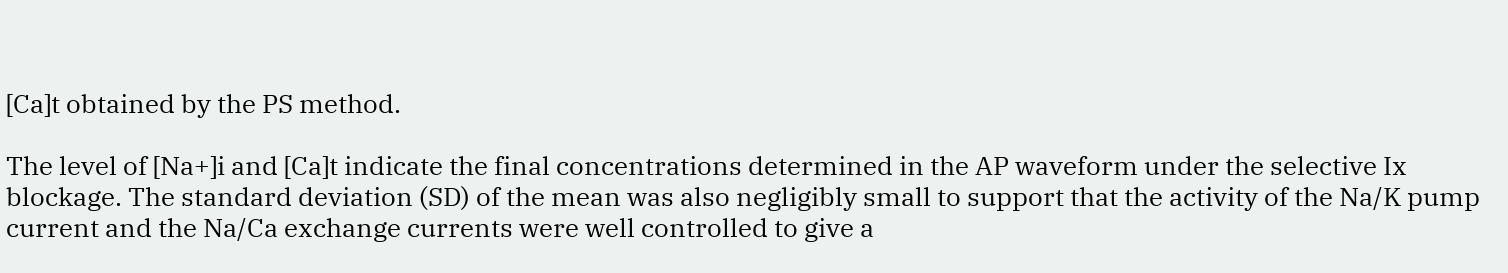[Ca]t obtained by the PS method.

The level of [Na+]i and [Ca]t indicate the final concentrations determined in the AP waveform under the selective Ix blockage. The standard deviation (SD) of the mean was also negligibly small to support that the activity of the Na/K pump current and the Na/Ca exchange currents were well controlled to give a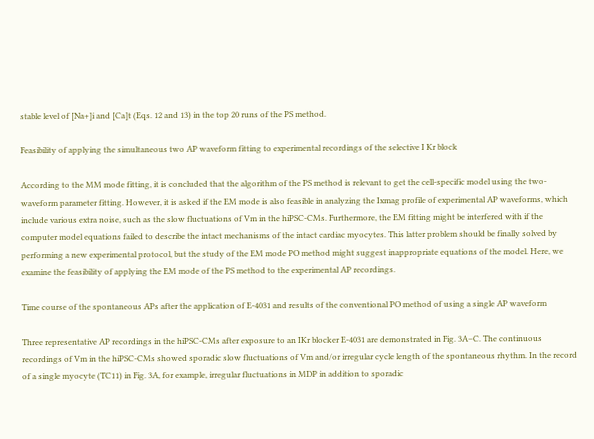stable level of [Na+]i and [Ca]t (Eqs. 12 and 13) in the top 20 runs of the PS method.

Feasibility of applying the simultaneous two AP waveform fitting to experimental recordings of the selective I Kr block

According to the MM mode fitting, it is concluded that the algorithm of the PS method is relevant to get the cell-specific model using the two-waveform parameter fitting. However, it is asked if the EM mode is also feasible in analyzing the Ixmag profile of experimental AP waveforms, which include various extra noise, such as the slow fluctuations of Vm in the hiPSC-CMs. Furthermore, the EM fitting might be interfered with if the computer model equations failed to describe the intact mechanisms of the intact cardiac myocytes. This latter problem should be finally solved by performing a new experimental protocol, but the study of the EM mode PO method might suggest inappropriate equations of the model. Here, we examine the feasibility of applying the EM mode of the PS method to the experimental AP recordings.

Time course of the spontaneous APs after the application of E-4031 and results of the conventional PO method of using a single AP waveform

Three representative AP recordings in the hiPSC-CMs after exposure to an IKr blocker E-4031 are demonstrated in Fig. 3A–C. The continuous recordings of Vm in the hiPSC-CMs showed sporadic slow fluctuations of Vm and/or irregular cycle length of the spontaneous rhythm. In the record of a single myocyte (TC11) in Fig. 3A, for example, irregular fluctuations in MDP in addition to sporadic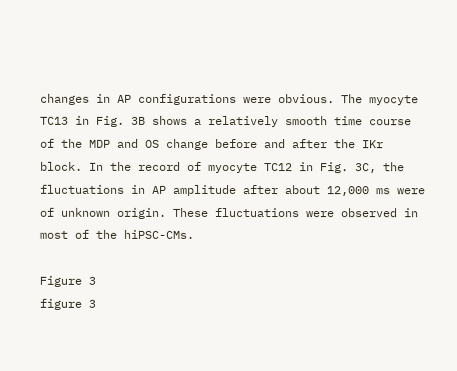changes in AP configurations were obvious. The myocyte TC13 in Fig. 3B shows a relatively smooth time course of the MDP and OS change before and after the IKr block. In the record of myocyte TC12 in Fig. 3C, the fluctuations in AP amplitude after about 12,000 ms were of unknown origin. These fluctuations were observed in most of the hiPSC-CMs.

Figure 3
figure 3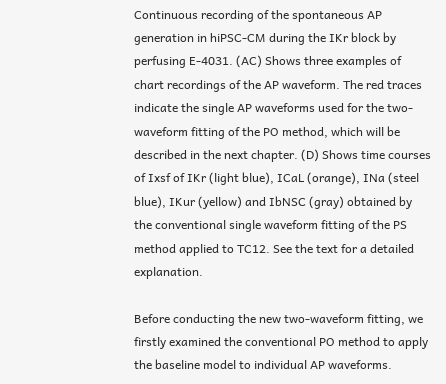Continuous recording of the spontaneous AP generation in hiPSC-CM during the IKr block by perfusing E-4031. (AC) Shows three examples of chart recordings of the AP waveform. The red traces indicate the single AP waveforms used for the two-waveform fitting of the PO method, which will be described in the next chapter. (D) Shows time courses of Ixsf of IKr (light blue), ICaL (orange), INa (steel blue), IKur (yellow) and IbNSC (gray) obtained by the conventional single waveform fitting of the PS method applied to TC12. See the text for a detailed explanation.

Before conducting the new two-waveform fitting, we firstly examined the conventional PO method to apply the baseline model to individual AP waveforms.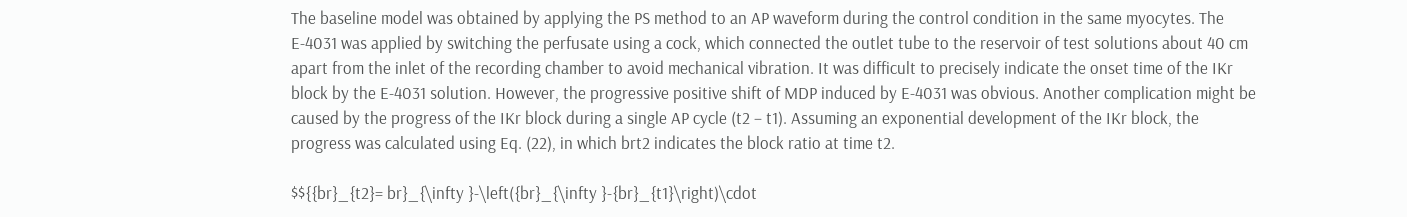The baseline model was obtained by applying the PS method to an AP waveform during the control condition in the same myocytes. The E-4031 was applied by switching the perfusate using a cock, which connected the outlet tube to the reservoir of test solutions about 40 cm apart from the inlet of the recording chamber to avoid mechanical vibration. It was difficult to precisely indicate the onset time of the IKr block by the E-4031 solution. However, the progressive positive shift of MDP induced by E-4031 was obvious. Another complication might be caused by the progress of the IKr block during a single AP cycle (t2 − t1). Assuming an exponential development of the IKr block, the progress was calculated using Eq. (22), in which brt2 indicates the block ratio at time t2.

$${{br}_{t2}= br}_{\infty }-\left({br}_{\infty }-{br}_{t1}\right)\cdot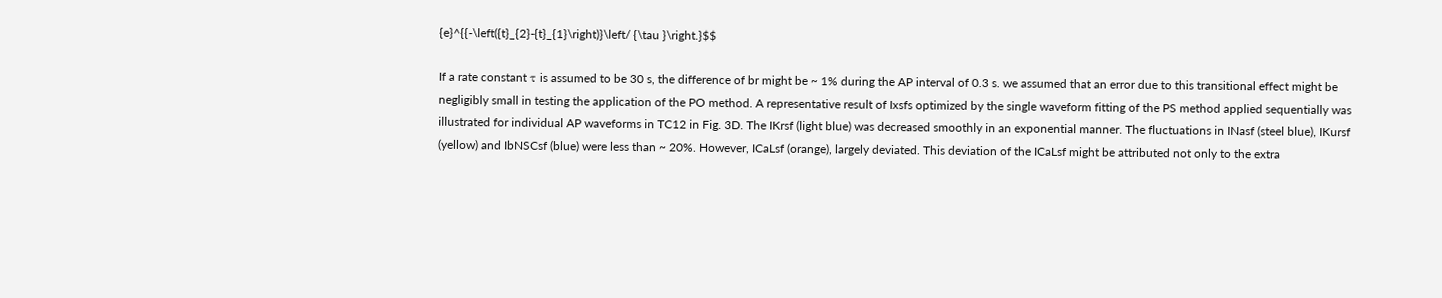{e}^{{-\left({t}_{2}-{t}_{1}\right)}\left/ {\tau }\right.}$$

If a rate constant τ is assumed to be 30 s, the difference of br might be ~ 1% during the AP interval of 0.3 s. we assumed that an error due to this transitional effect might be negligibly small in testing the application of the PO method. A representative result of Ixsfs optimized by the single waveform fitting of the PS method applied sequentially was illustrated for individual AP waveforms in TC12 in Fig. 3D. The IKrsf (light blue) was decreased smoothly in an exponential manner. The fluctuations in INasf (steel blue), IKursf (yellow) and IbNSCsf (blue) were less than ~ 20%. However, ICaLsf (orange), largely deviated. This deviation of the ICaLsf might be attributed not only to the extra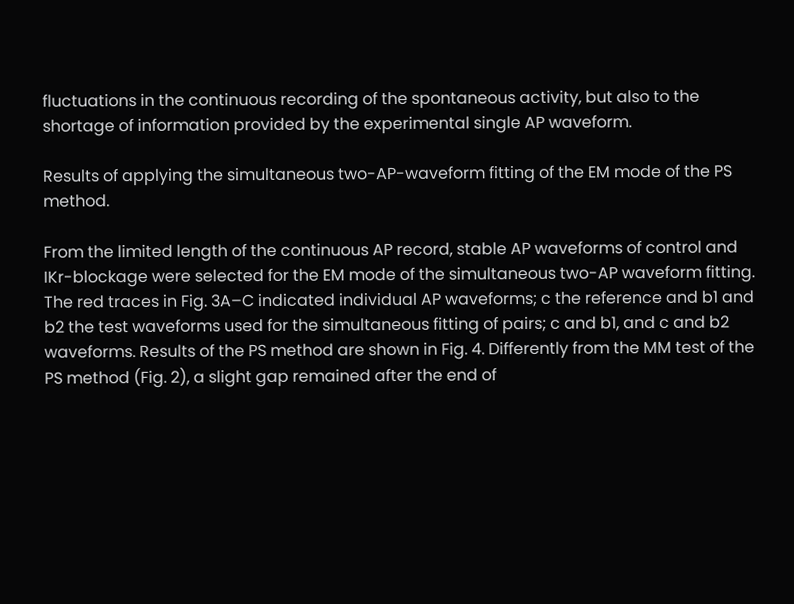fluctuations in the continuous recording of the spontaneous activity, but also to the shortage of information provided by the experimental single AP waveform.

Results of applying the simultaneous two-AP-waveform fitting of the EM mode of the PS method.

From the limited length of the continuous AP record, stable AP waveforms of control and IKr-blockage were selected for the EM mode of the simultaneous two-AP waveform fitting. The red traces in Fig. 3A–C indicated individual AP waveforms; c the reference and b1 and b2 the test waveforms used for the simultaneous fitting of pairs; c and b1, and c and b2 waveforms. Results of the PS method are shown in Fig. 4. Differently from the MM test of the PS method (Fig. 2), a slight gap remained after the end of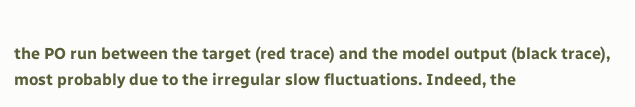the PO run between the target (red trace) and the model output (black trace), most probably due to the irregular slow fluctuations. Indeed, the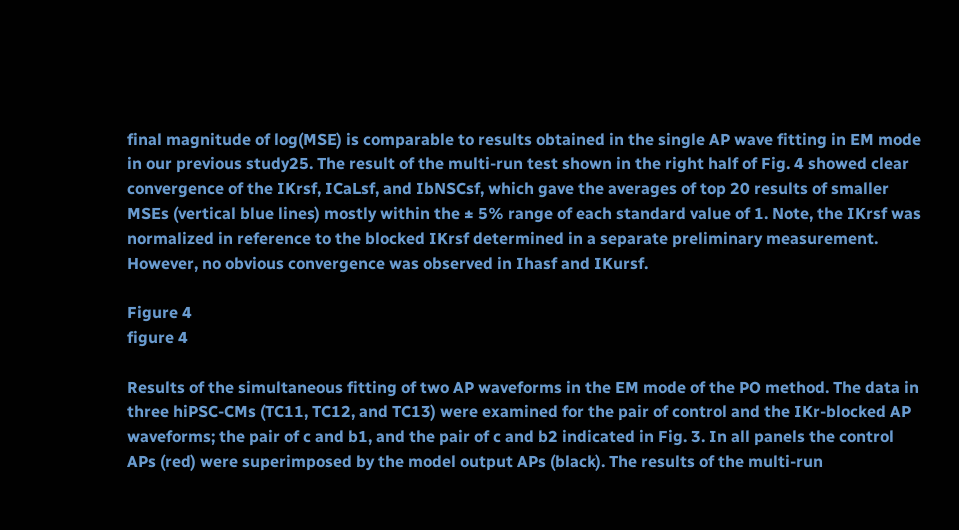final magnitude of log(MSE) is comparable to results obtained in the single AP wave fitting in EM mode in our previous study25. The result of the multi-run test shown in the right half of Fig. 4 showed clear convergence of the IKrsf, ICaLsf, and IbNSCsf, which gave the averages of top 20 results of smaller MSEs (vertical blue lines) mostly within the ± 5% range of each standard value of 1. Note, the IKrsf was normalized in reference to the blocked IKrsf determined in a separate preliminary measurement. However, no obvious convergence was observed in Ihasf and IKursf.

Figure 4
figure 4

Results of the simultaneous fitting of two AP waveforms in the EM mode of the PO method. The data in three hiPSC-CMs (TC11, TC12, and TC13) were examined for the pair of control and the IKr-blocked AP waveforms; the pair of c and b1, and the pair of c and b2 indicated in Fig. 3. In all panels the control APs (red) were superimposed by the model output APs (black). The results of the multi-run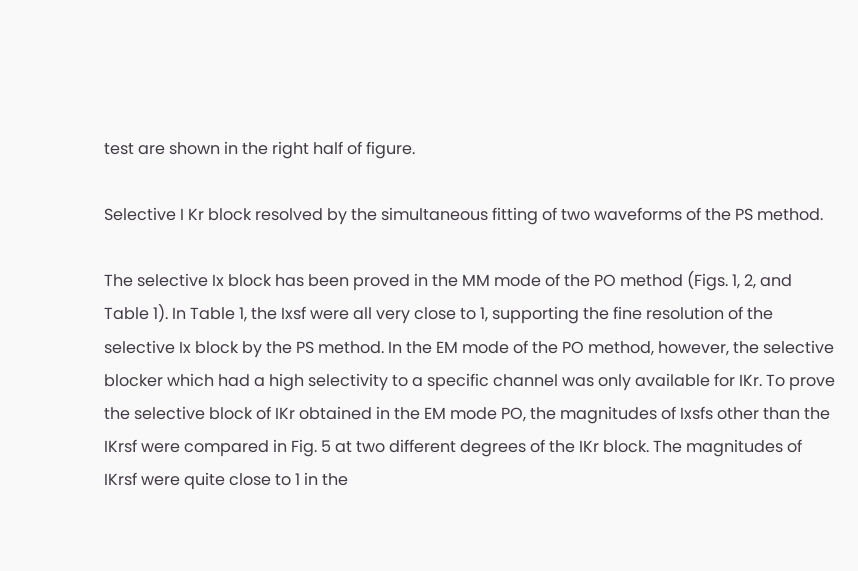test are shown in the right half of figure.

Selective I Kr block resolved by the simultaneous fitting of two waveforms of the PS method.

The selective Ix block has been proved in the MM mode of the PO method (Figs. 1, 2, and Table 1). In Table 1, the Ixsf were all very close to 1, supporting the fine resolution of the selective Ix block by the PS method. In the EM mode of the PO method, however, the selective blocker which had a high selectivity to a specific channel was only available for IKr. To prove the selective block of IKr obtained in the EM mode PO, the magnitudes of Ixsfs other than the IKrsf were compared in Fig. 5 at two different degrees of the IKr block. The magnitudes of IKrsf were quite close to 1 in the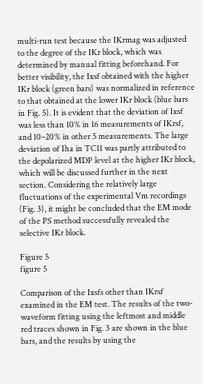multi-run test because the IKrmag was adjusted to the degree of the IKr block, which was determined by manual fitting beforehand. For better visibility, the Ixsf obtained with the higher IKr block (green bars) was normalized in reference to that obtained at the lower IKr block (blue bars in Fig. 5). It is evident that the deviation of Ixsf was less than 10% in 16 measurements of IKrsf, and 10–20% in other 5 measurements. The large deviation of Iha in TC11 was partly attributed to the depolarized MDP level at the higher IKr block, which will be discussed further in the next section. Considering the relatively large fluctuations of the experimental Vm recordings (Fig. 3), it might be concluded that the EM mode of the PS method successfully revealed the selective IKr block.

Figure 5
figure 5

Comparison of the Ixsfs other than IKrsf examined in the EM test. The results of the two-waveform fitting using the leftmost and middle red traces shown in Fig. 3 are shown in the blue bars, and the results by using the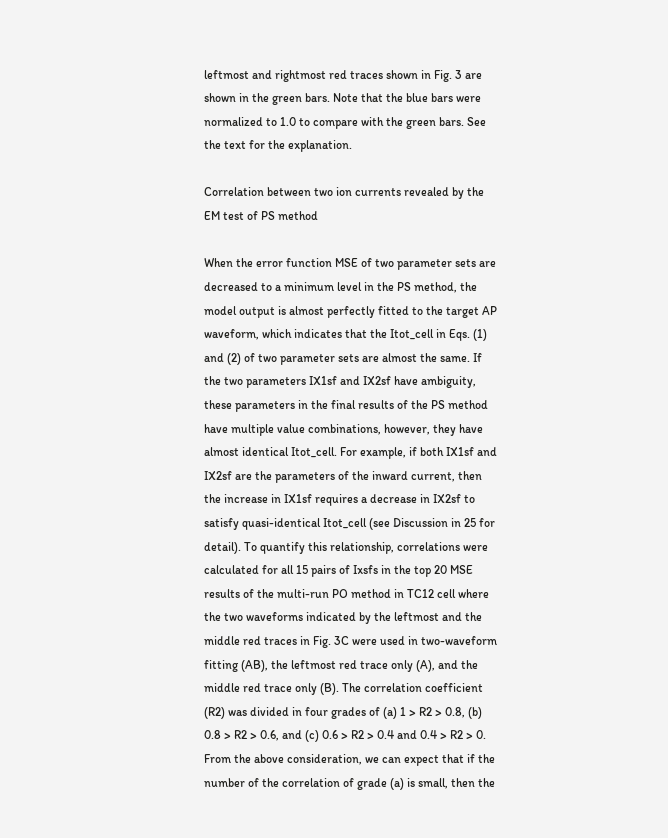leftmost and rightmost red traces shown in Fig. 3 are shown in the green bars. Note that the blue bars were normalized to 1.0 to compare with the green bars. See the text for the explanation.

Correlation between two ion currents revealed by the EM test of PS method

When the error function MSE of two parameter sets are decreased to a minimum level in the PS method, the model output is almost perfectly fitted to the target AP waveform, which indicates that the Itot_cell in Eqs. (1) and (2) of two parameter sets are almost the same. If the two parameters IX1sf and IX2sf have ambiguity, these parameters in the final results of the PS method have multiple value combinations, however, they have almost identical Itot_cell. For example, if both IX1sf and IX2sf are the parameters of the inward current, then the increase in IX1sf requires a decrease in IX2sf to satisfy quasi-identical Itot_cell (see Discussion in 25 for detail). To quantify this relationship, correlations were calculated for all 15 pairs of Ixsfs in the top 20 MSE results of the multi-run PO method in TC12 cell where the two waveforms indicated by the leftmost and the middle red traces in Fig. 3C were used in two-waveform fitting (AB), the leftmost red trace only (A), and the middle red trace only (B). The correlation coefficient (R2) was divided in four grades of (a) 1 > R2 > 0.8, (b) 0.8 > R2 > 0.6, and (c) 0.6 > R2 > 0.4 and 0.4 > R2 > 0. From the above consideration, we can expect that if the number of the correlation of grade (a) is small, then the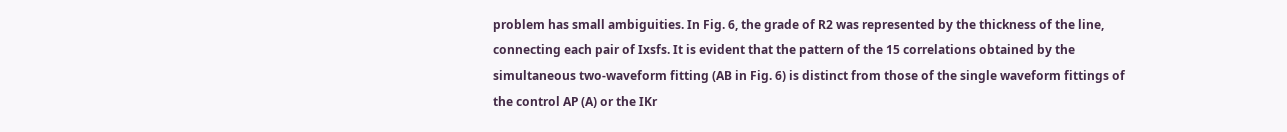problem has small ambiguities. In Fig. 6, the grade of R2 was represented by the thickness of the line, connecting each pair of Ixsfs. It is evident that the pattern of the 15 correlations obtained by the simultaneous two-waveform fitting (AB in Fig. 6) is distinct from those of the single waveform fittings of the control AP (A) or the IKr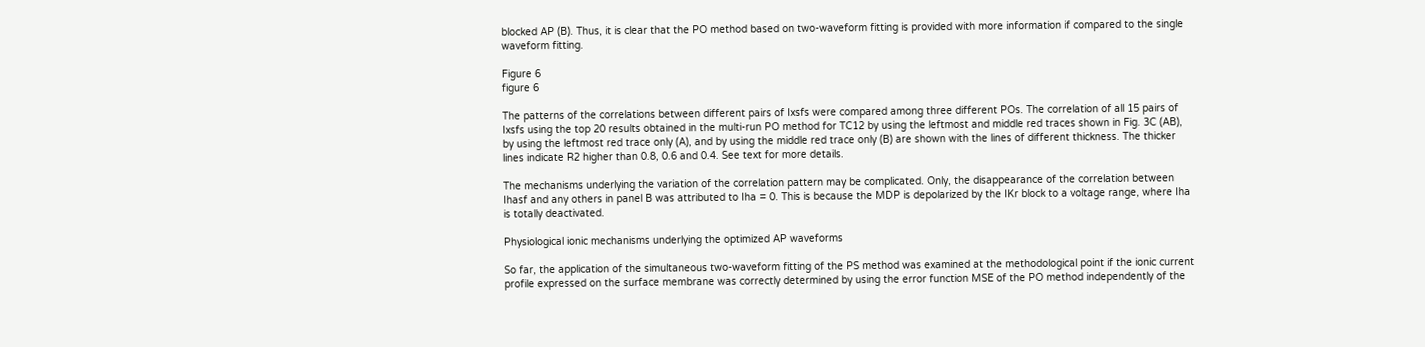blocked AP (B). Thus, it is clear that the PO method based on two-waveform fitting is provided with more information if compared to the single waveform fitting.

Figure 6
figure 6

The patterns of the correlations between different pairs of Ixsfs were compared among three different POs. The correlation of all 15 pairs of Ixsfs using the top 20 results obtained in the multi-run PO method for TC12 by using the leftmost and middle red traces shown in Fig. 3C (AB), by using the leftmost red trace only (A), and by using the middle red trace only (B) are shown with the lines of different thickness. The thicker lines indicate R2 higher than 0.8, 0.6 and 0.4. See text for more details.

The mechanisms underlying the variation of the correlation pattern may be complicated. Only, the disappearance of the correlation between Ihasf and any others in panel B was attributed to Iha = 0. This is because the MDP is depolarized by the IKr block to a voltage range, where Iha is totally deactivated.

Physiological ionic mechanisms underlying the optimized AP waveforms

So far, the application of the simultaneous two-waveform fitting of the PS method was examined at the methodological point if the ionic current profile expressed on the surface membrane was correctly determined by using the error function MSE of the PO method independently of the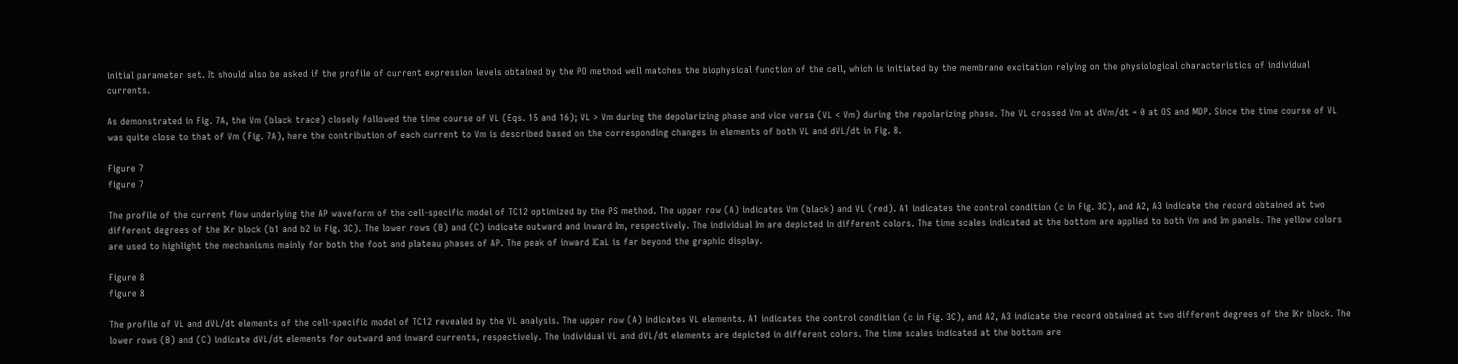initial parameter set. It should also be asked if the profile of current expression levels obtained by the PO method well matches the biophysical function of the cell, which is initiated by the membrane excitation relying on the physiological characteristics of individual currents.

As demonstrated in Fig. 7A, the Vm (black trace) closely followed the time course of VL (Eqs. 15 and 16); VL > Vm during the depolarizing phase and vice versa (VL < Vm) during the repolarizing phase. The VL crossed Vm at dVm/dt = 0 at OS and MDP. Since the time course of VL was quite close to that of Vm (Fig. 7A), here the contribution of each current to Vm is described based on the corresponding changes in elements of both VL and dVL/dt in Fig. 8.

Figure 7
figure 7

The profile of the current flow underlying the AP waveform of the cell-specific model of TC12 optimized by the PS method. The upper row (A) indicates Vm (black) and VL (red). A1 indicates the control condition (c in Fig. 3C), and A2, A3 indicate the record obtained at two different degrees of the IKr block (b1 and b2 in Fig. 3C). The lower rows (B) and (C) indicate outward and inward Im, respectively. The individual Im are depicted in different colors. The time scales indicated at the bottom are applied to both Vm and Im panels. The yellow colors are used to highlight the mechanisms mainly for both the foot and plateau phases of AP. The peak of inward ICaL is far beyond the graphic display.

Figure 8
figure 8

The profile of VL and dVL/dt elements of the cell-specific model of TC12 revealed by the VL analysis. The upper row (A) indicates VL elements. A1 indicates the control condition (c in Fig. 3C), and A2, A3 indicate the record obtained at two different degrees of the IKr block. The lower rows (B) and (C) indicate dVL/dt elements for outward and inward currents, respectively. The individual VL and dVL/dt elements are depicted in different colors. The time scales indicated at the bottom are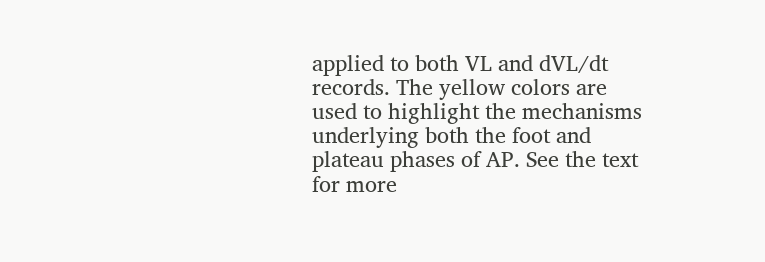applied to both VL and dVL/dt records. The yellow colors are used to highlight the mechanisms underlying both the foot and plateau phases of AP. See the text for more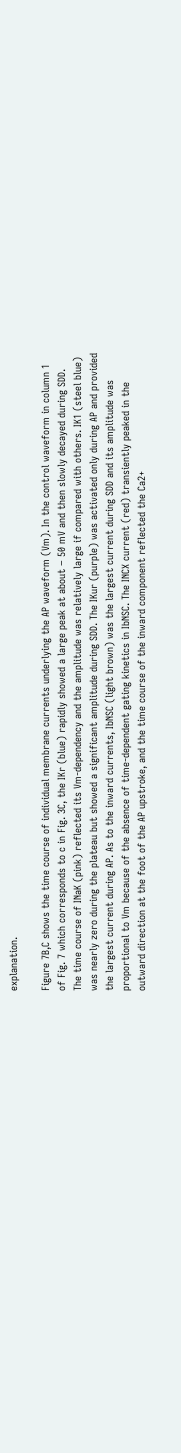explanation.

Figure 7B,C shows the time course of individual membrane currents underlying the AP waveform (Vm). In the control waveform in column 1 of Fig. 7 which corresponds to c in Fig. 3C, the IKr (blue) rapidly showed a large peak at about − 50 mV and then slowly decayed during SDD. The time course of INaK (pink) reflected its Vm-dependency and the amplitude was relatively large if compared with others. IK1 (steel blue) was nearly zero during the plateau but showed a significant amplitude during SDD. The IKur (purple) was activated only during AP and provided the largest current during AP. As to the inward currents, IbNSC (light brown) was the largest current during SDD and its amplitude was proportional to Vm because of the absence of time-dependent gating kinetics in IbNSC. The INCX current (red) transiently peaked in the outward direction at the foot of the AP upstroke, and the time course of the inward component reflected the Ca2+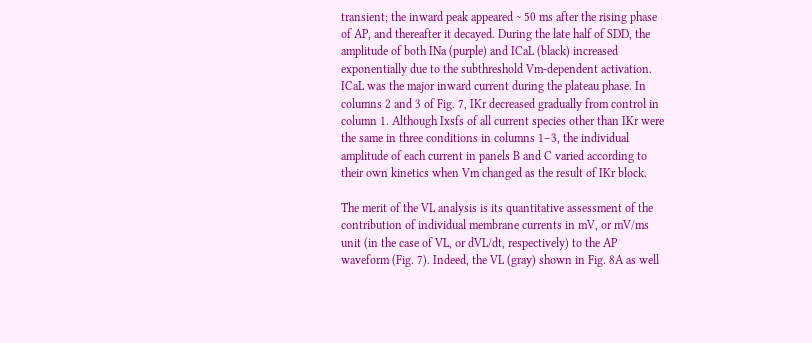transient; the inward peak appeared ~ 50 ms after the rising phase of AP, and thereafter it decayed. During the late half of SDD, the amplitude of both INa (purple) and ICaL (black) increased exponentially due to the subthreshold Vm-dependent activation. ICaL was the major inward current during the plateau phase. In columns 2 and 3 of Fig. 7, IKr decreased gradually from control in column 1. Although Ixsfs of all current species other than IKr were the same in three conditions in columns 1–3, the individual amplitude of each current in panels B and C varied according to their own kinetics when Vm changed as the result of IKr block.

The merit of the VL analysis is its quantitative assessment of the contribution of individual membrane currents in mV, or mV/ms unit (in the case of VL, or dVL/dt, respectively) to the AP waveform (Fig. 7). Indeed, the VL (gray) shown in Fig. 8A as well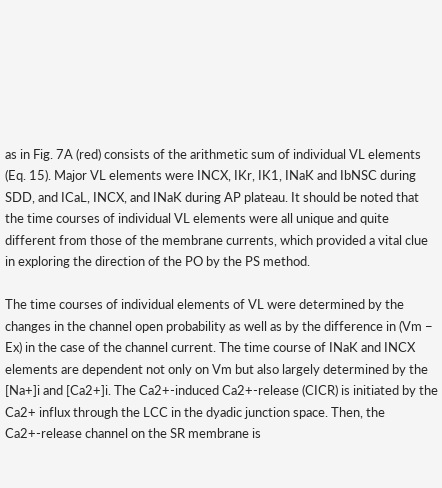as in Fig. 7A (red) consists of the arithmetic sum of individual VL elements (Eq. 15). Major VL elements were INCX, IKr, IK1, INaK and IbNSC during SDD, and ICaL, INCX, and INaK during AP plateau. It should be noted that the time courses of individual VL elements were all unique and quite different from those of the membrane currents, which provided a vital clue in exploring the direction of the PO by the PS method.

The time courses of individual elements of VL were determined by the changes in the channel open probability as well as by the difference in (Vm − Ex) in the case of the channel current. The time course of INaK and INCX elements are dependent not only on Vm but also largely determined by the [Na+]i and [Ca2+]i. The Ca2+-induced Ca2+-release (CICR) is initiated by the Ca2+ influx through the LCC in the dyadic junction space. Then, the Ca2+-release channel on the SR membrane is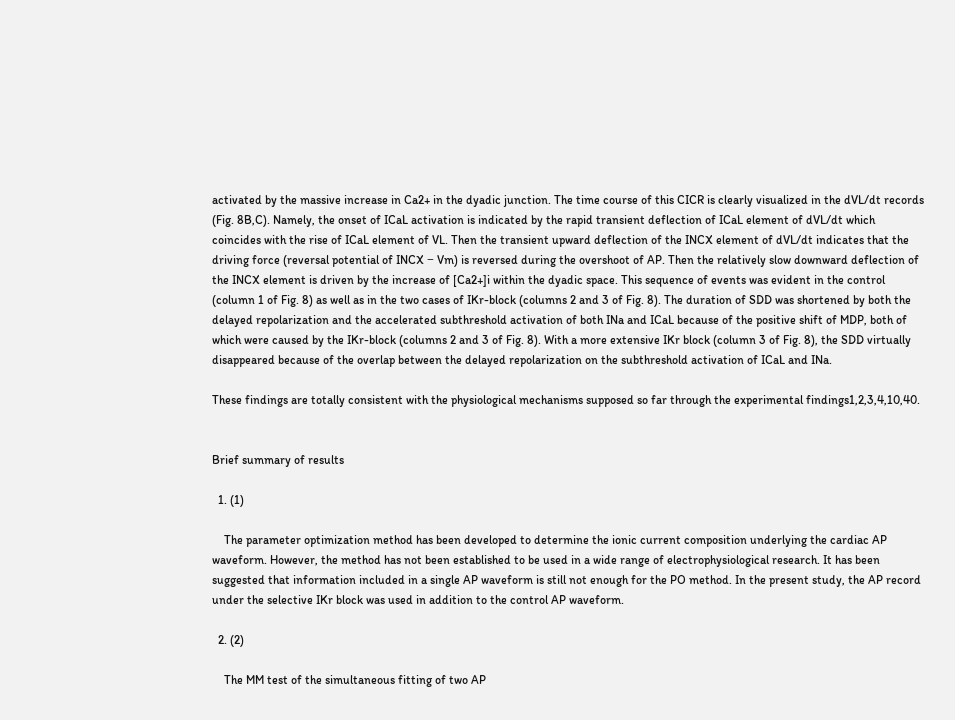activated by the massive increase in Ca2+ in the dyadic junction. The time course of this CICR is clearly visualized in the dVL/dt records (Fig. 8B,C). Namely, the onset of ICaL activation is indicated by the rapid transient deflection of ICaL element of dVL/dt which coincides with the rise of ICaL element of VL. Then the transient upward deflection of the INCX element of dVL/dt indicates that the driving force (reversal potential of INCX − Vm) is reversed during the overshoot of AP. Then the relatively slow downward deflection of the INCX element is driven by the increase of [Ca2+]i within the dyadic space. This sequence of events was evident in the control (column 1 of Fig. 8) as well as in the two cases of IKr-block (columns 2 and 3 of Fig. 8). The duration of SDD was shortened by both the delayed repolarization and the accelerated subthreshold activation of both INa and ICaL because of the positive shift of MDP, both of which were caused by the IKr-block (columns 2 and 3 of Fig. 8). With a more extensive IKr block (column 3 of Fig. 8), the SDD virtually disappeared because of the overlap between the delayed repolarization on the subthreshold activation of ICaL and INa.

These findings are totally consistent with the physiological mechanisms supposed so far through the experimental findings1,2,3,4,10,40.


Brief summary of results

  1. (1)

    The parameter optimization method has been developed to determine the ionic current composition underlying the cardiac AP waveform. However, the method has not been established to be used in a wide range of electrophysiological research. It has been suggested that information included in a single AP waveform is still not enough for the PO method. In the present study, the AP record under the selective IKr block was used in addition to the control AP waveform.

  2. (2)

    The MM test of the simultaneous fitting of two AP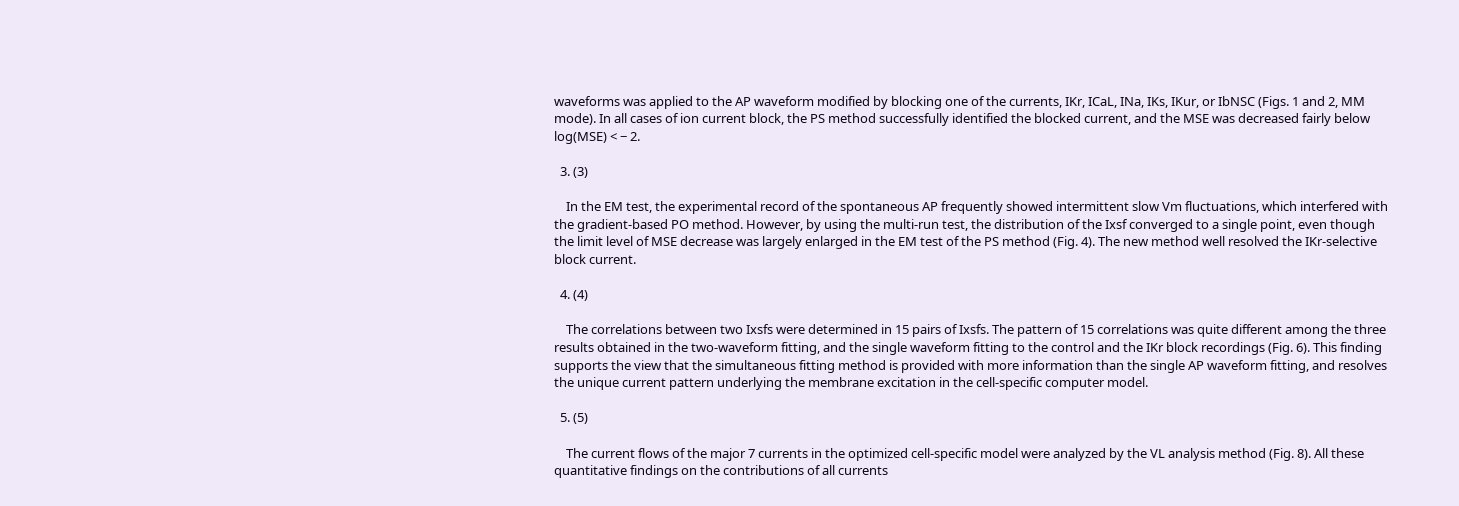waveforms was applied to the AP waveform modified by blocking one of the currents, IKr, ICaL, INa, IKs, IKur, or IbNSC (Figs. 1 and 2, MM mode). In all cases of ion current block, the PS method successfully identified the blocked current, and the MSE was decreased fairly below log(MSE) < − 2.

  3. (3)

    In the EM test, the experimental record of the spontaneous AP frequently showed intermittent slow Vm fluctuations, which interfered with the gradient-based PO method. However, by using the multi-run test, the distribution of the Ixsf converged to a single point, even though the limit level of MSE decrease was largely enlarged in the EM test of the PS method (Fig. 4). The new method well resolved the IKr-selective block current.

  4. (4)

    The correlations between two Ixsfs were determined in 15 pairs of Ixsfs. The pattern of 15 correlations was quite different among the three results obtained in the two-waveform fitting, and the single waveform fitting to the control and the IKr block recordings (Fig. 6). This finding supports the view that the simultaneous fitting method is provided with more information than the single AP waveform fitting, and resolves the unique current pattern underlying the membrane excitation in the cell-specific computer model.

  5. (5)

    The current flows of the major 7 currents in the optimized cell-specific model were analyzed by the VL analysis method (Fig. 8). All these quantitative findings on the contributions of all currents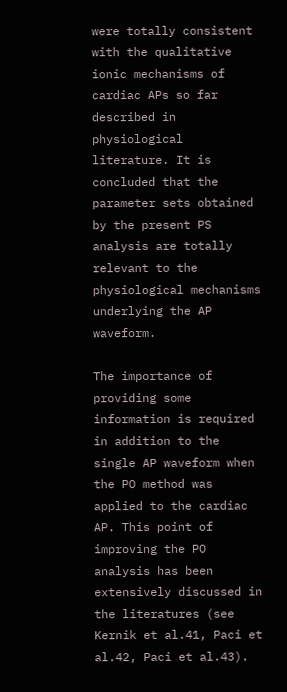were totally consistent with the qualitative ionic mechanisms of cardiac APs so far described in physiological literature. It is concluded that the parameter sets obtained by the present PS analysis are totally relevant to the physiological mechanisms underlying the AP waveform.

The importance of providing some information is required in addition to the single AP waveform when the PO method was applied to the cardiac AP. This point of improving the PO analysis has been extensively discussed in the literatures (see Kernik et al.41, Paci et al.42, Paci et al.43).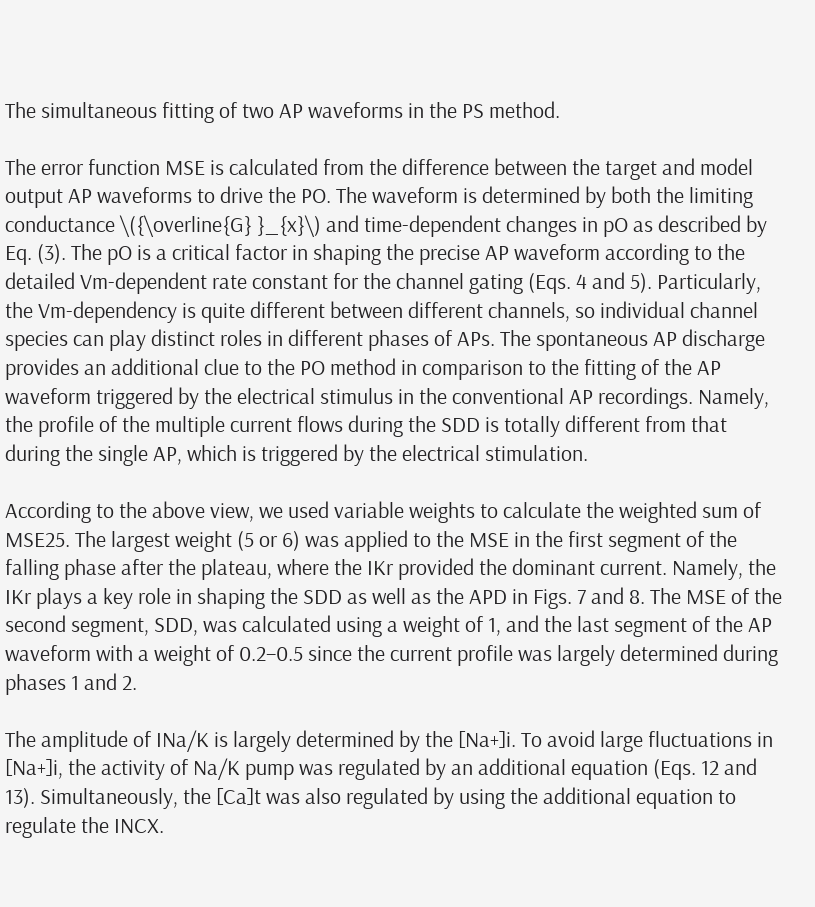The simultaneous fitting of two AP waveforms in the PS method.

The error function MSE is calculated from the difference between the target and model output AP waveforms to drive the PO. The waveform is determined by both the limiting conductance \({\overline{G} }_{x}\) and time-dependent changes in pO as described by Eq. (3). The pO is a critical factor in shaping the precise AP waveform according to the detailed Vm-dependent rate constant for the channel gating (Eqs. 4 and 5). Particularly, the Vm-dependency is quite different between different channels, so individual channel species can play distinct roles in different phases of APs. The spontaneous AP discharge provides an additional clue to the PO method in comparison to the fitting of the AP waveform triggered by the electrical stimulus in the conventional AP recordings. Namely, the profile of the multiple current flows during the SDD is totally different from that during the single AP, which is triggered by the electrical stimulation.

According to the above view, we used variable weights to calculate the weighted sum of MSE25. The largest weight (5 or 6) was applied to the MSE in the first segment of the falling phase after the plateau, where the IKr provided the dominant current. Namely, the IKr plays a key role in shaping the SDD as well as the APD in Figs. 7 and 8. The MSE of the second segment, SDD, was calculated using a weight of 1, and the last segment of the AP waveform with a weight of 0.2–0.5 since the current profile was largely determined during phases 1 and 2.

The amplitude of INa/K is largely determined by the [Na+]i. To avoid large fluctuations in [Na+]i, the activity of Na/K pump was regulated by an additional equation (Eqs. 12 and 13). Simultaneously, the [Ca]t was also regulated by using the additional equation to regulate the INCX.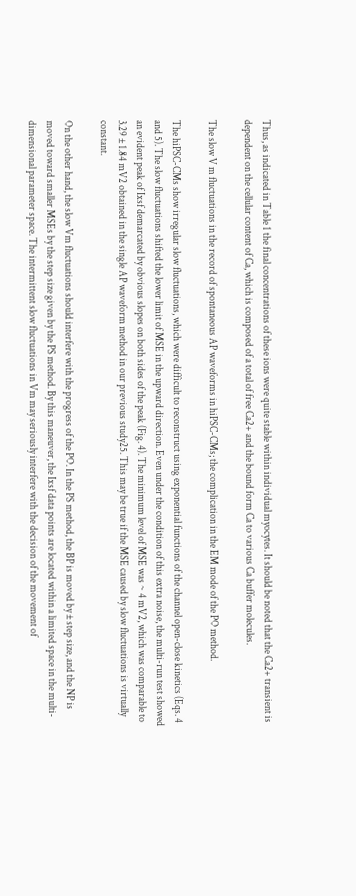Thus, as indicated in Table 1 the final concentrations of these ions were quite stable within individual myocytes. It should be noted that the Ca2+ transient is dependent on the cellular content of Ca, which is composed of a total of free Ca2+ and the bound form Ca to various Ca buffer molecules.

The slow V m fluctuations in the record of spontaneous AP waveforms in hiPSC-CMs; the complication in the EM mode of the PO method.

The hiPSC-CMs show irregular slow fluctuations, which were difficult to reconstruct using exponential functions of the channel open-close kinetics (Eqs. 4 and 5). The slow fluctuations shifted the lower limit of MSE in the upward direction. Even under the condition of this extra noise, the multi-run test showed an evident peak of Ixsf demarcated by obvious slopes on both sides of the peak (Fig. 4). The minimum level of MSE was ~ 4 mV2, which was comparable to 3.29 ± 1.84 mV2 obtained in the single AP waveform method in our previous study25. This may be true if the MSE caused by slow fluctuations is virtually constant.

On the other hand, the slow Vm fluctuations should interfere with the progress of the PO. In the PS method, the BP is moved by ± step size, and the NP is moved toward smaller MSEs by the step size given by the PS method. By this maneuver, the Ixsf data points are located within a limited space in the multi-dimensional parameter space. The intermittent slow fluctuations in Vm may seriously interfere with the decision of the movement of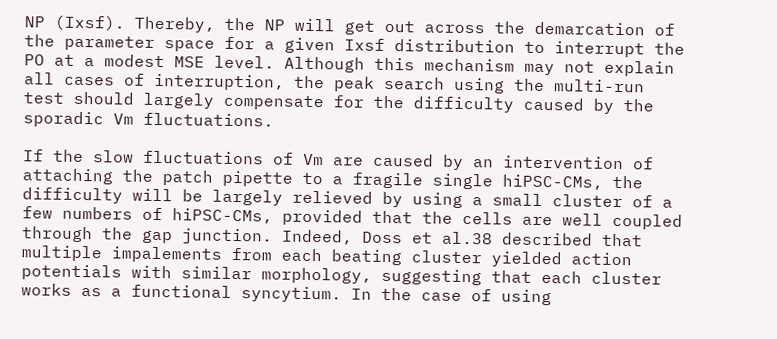NP (Ixsf). Thereby, the NP will get out across the demarcation of the parameter space for a given Ixsf distribution to interrupt the PO at a modest MSE level. Although this mechanism may not explain all cases of interruption, the peak search using the multi-run test should largely compensate for the difficulty caused by the sporadic Vm fluctuations.

If the slow fluctuations of Vm are caused by an intervention of attaching the patch pipette to a fragile single hiPSC-CMs, the difficulty will be largely relieved by using a small cluster of a few numbers of hiPSC-CMs, provided that the cells are well coupled through the gap junction. Indeed, Doss et al.38 described that multiple impalements from each beating cluster yielded action potentials with similar morphology, suggesting that each cluster works as a functional syncytium. In the case of using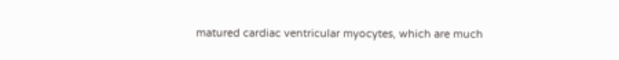matured cardiac ventricular myocytes, which are much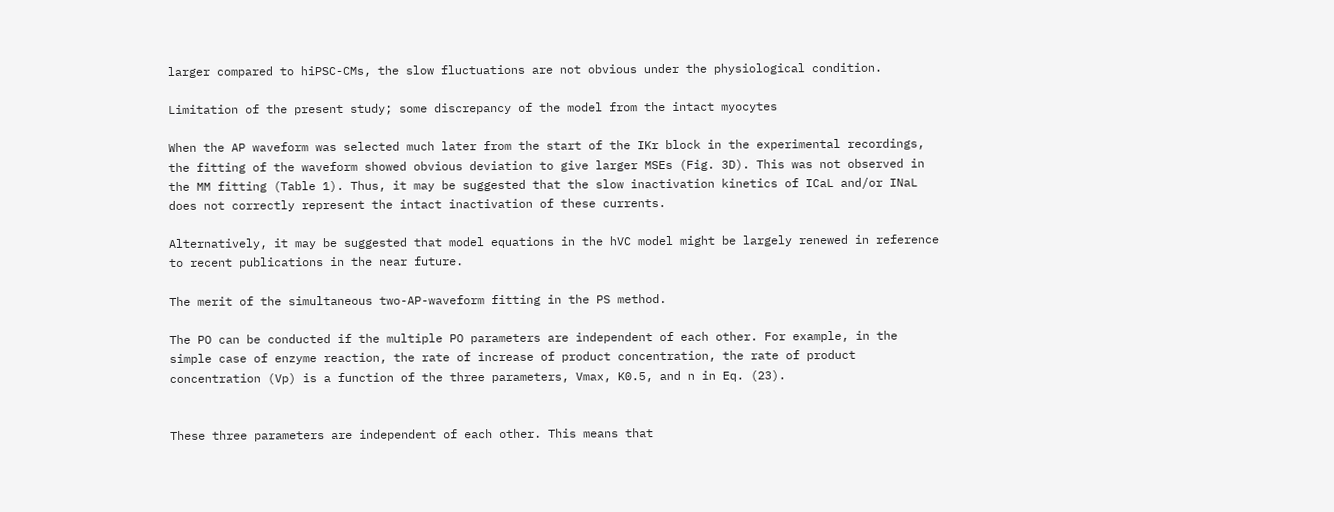larger compared to hiPSC-CMs, the slow fluctuations are not obvious under the physiological condition.

Limitation of the present study; some discrepancy of the model from the intact myocytes

When the AP waveform was selected much later from the start of the IKr block in the experimental recordings, the fitting of the waveform showed obvious deviation to give larger MSEs (Fig. 3D). This was not observed in the MM fitting (Table 1). Thus, it may be suggested that the slow inactivation kinetics of ICaL and/or INaL does not correctly represent the intact inactivation of these currents.

Alternatively, it may be suggested that model equations in the hVC model might be largely renewed in reference to recent publications in the near future.

The merit of the simultaneous two-AP-waveform fitting in the PS method.

The PO can be conducted if the multiple PO parameters are independent of each other. For example, in the simple case of enzyme reaction, the rate of increase of product concentration, the rate of product concentration (Vp) is a function of the three parameters, Vmax, K0.5, and n in Eq. (23).


These three parameters are independent of each other. This means that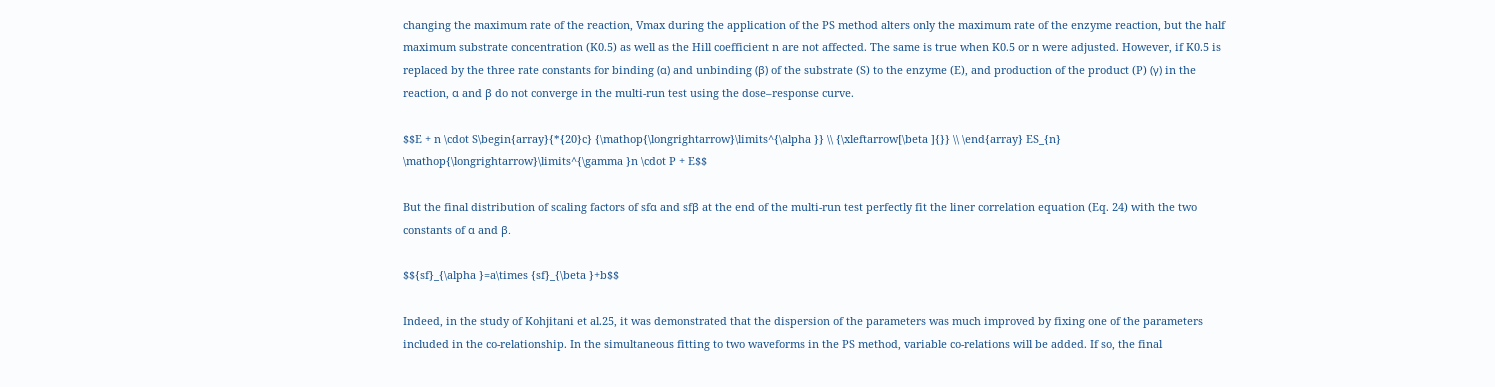changing the maximum rate of the reaction, Vmax during the application of the PS method alters only the maximum rate of the enzyme reaction, but the half maximum substrate concentration (K0.5) as well as the Hill coefficient n are not affected. The same is true when K0.5 or n were adjusted. However, if K0.5 is replaced by the three rate constants for binding (α) and unbinding (β) of the substrate (S) to the enzyme (E), and production of the product (P) (γ) in the reaction, α and β do not converge in the multi-run test using the dose–response curve.

$$E + n \cdot S\begin{array}{*{20}c} {\mathop{\longrightarrow}\limits^{\alpha }} \\ {\xleftarrow[\beta ]{}} \\ \end{array} ES_{n} \mathop{\longrightarrow}\limits^{\gamma }n \cdot P + E$$

But the final distribution of scaling factors of sfα and sfβ at the end of the multi-run test perfectly fit the liner correlation equation (Eq. 24) with the two constants of α and β.

$${sf}_{\alpha }=a\times {sf}_{\beta }+b$$

Indeed, in the study of Kohjitani et al.25, it was demonstrated that the dispersion of the parameters was much improved by fixing one of the parameters included in the co-relationship. In the simultaneous fitting to two waveforms in the PS method, variable co-relations will be added. If so, the final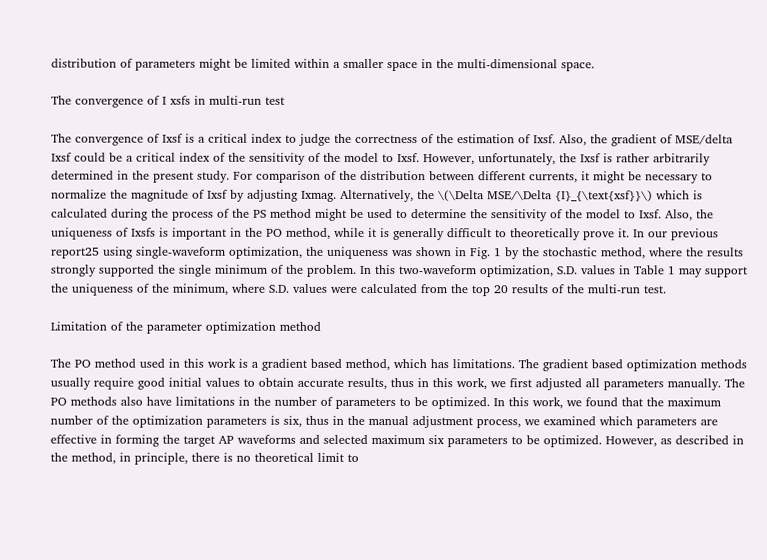distribution of parameters might be limited within a smaller space in the multi-dimensional space.

The convergence of I xsfs in multi-run test

The convergence of Ixsf is a critical index to judge the correctness of the estimation of Ixsf. Also, the gradient of MSE/delta Ixsf could be a critical index of the sensitivity of the model to Ixsf. However, unfortunately, the Ixsf is rather arbitrarily determined in the present study. For comparison of the distribution between different currents, it might be necessary to normalize the magnitude of Ixsf by adjusting Ixmag. Alternatively, the \(\Delta MSE/\Delta {I}_{\text{xsf}}\) which is calculated during the process of the PS method might be used to determine the sensitivity of the model to Ixsf. Also, the uniqueness of Ixsfs is important in the PO method, while it is generally difficult to theoretically prove it. In our previous report25 using single-waveform optimization, the uniqueness was shown in Fig. 1 by the stochastic method, where the results strongly supported the single minimum of the problem. In this two-waveform optimization, S.D. values in Table 1 may support the uniqueness of the minimum, where S.D. values were calculated from the top 20 results of the multi-run test.

Limitation of the parameter optimization method

The PO method used in this work is a gradient based method, which has limitations. The gradient based optimization methods usually require good initial values to obtain accurate results, thus in this work, we first adjusted all parameters manually. The PO methods also have limitations in the number of parameters to be optimized. In this work, we found that the maximum number of the optimization parameters is six, thus in the manual adjustment process, we examined which parameters are effective in forming the target AP waveforms and selected maximum six parameters to be optimized. However, as described in the method, in principle, there is no theoretical limit to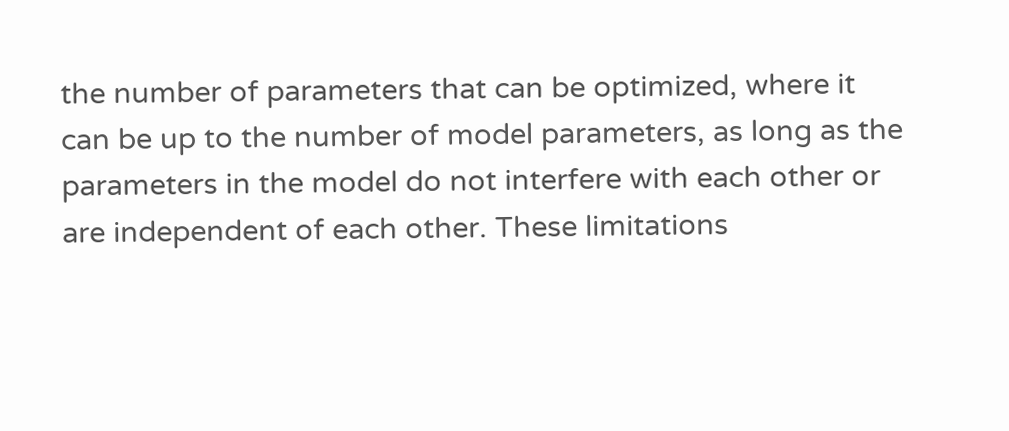the number of parameters that can be optimized, where it can be up to the number of model parameters, as long as the parameters in the model do not interfere with each other or are independent of each other. These limitations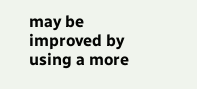may be improved by using a more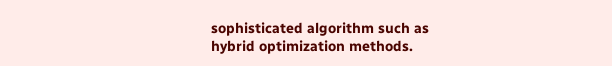sophisticated algorithm such as hybrid optimization methods.